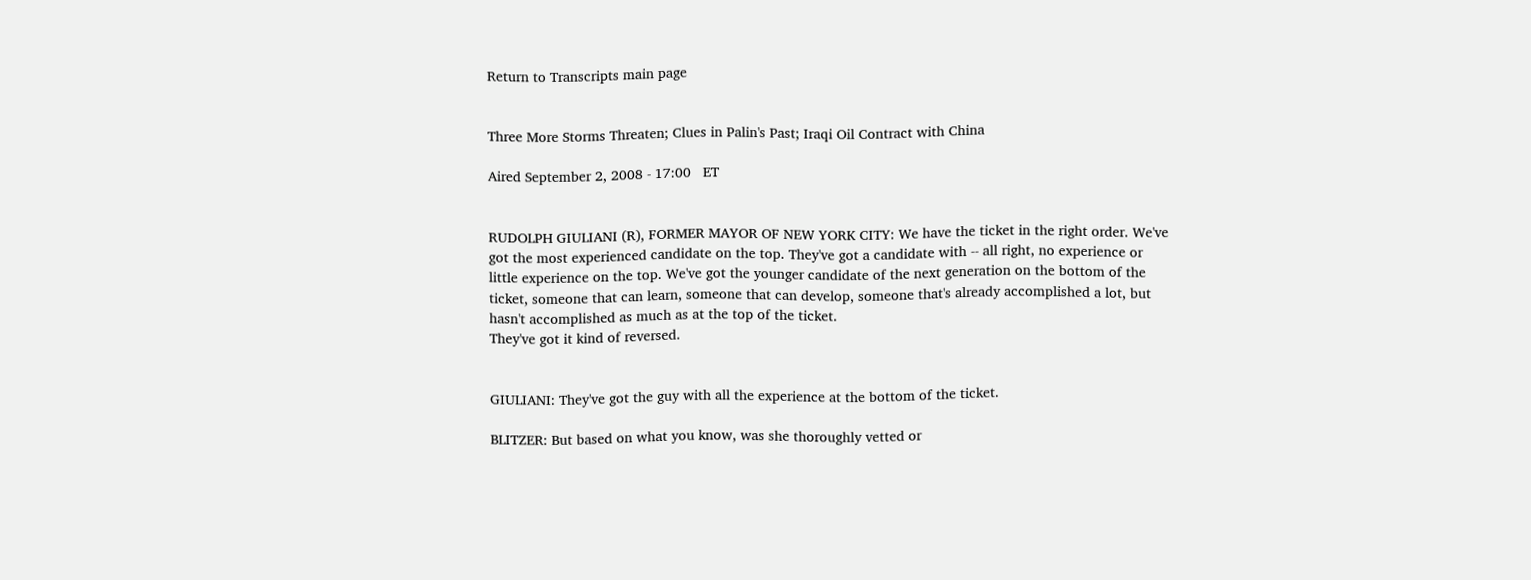Return to Transcripts main page


Three More Storms Threaten; Clues in Palin's Past; Iraqi Oil Contract with China

Aired September 2, 2008 - 17:00   ET


RUDOLPH GIULIANI (R), FORMER MAYOR OF NEW YORK CITY: We have the ticket in the right order. We've got the most experienced candidate on the top. They've got a candidate with -- all right, no experience or little experience on the top. We've got the younger candidate of the next generation on the bottom of the ticket, someone that can learn, someone that can develop, someone that's already accomplished a lot, but hasn't accomplished as much as at the top of the ticket.
They've got it kind of reversed.


GIULIANI: They've got the guy with all the experience at the bottom of the ticket.

BLITZER: But based on what you know, was she thoroughly vetted or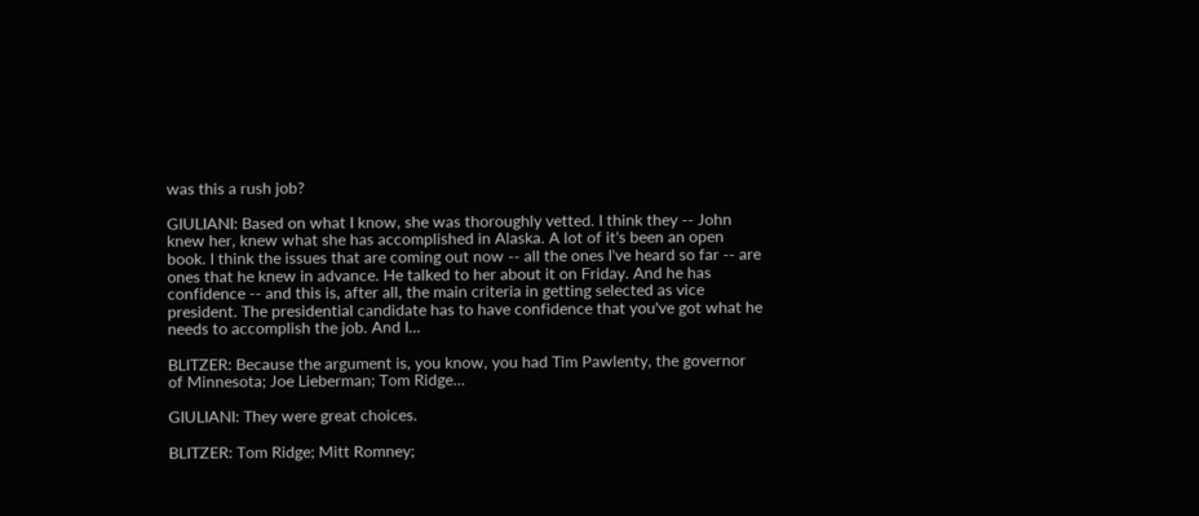was this a rush job?

GIULIANI: Based on what I know, she was thoroughly vetted. I think they -- John knew her, knew what she has accomplished in Alaska. A lot of it's been an open book. I think the issues that are coming out now -- all the ones I've heard so far -- are ones that he knew in advance. He talked to her about it on Friday. And he has confidence -- and this is, after all, the main criteria in getting selected as vice president. The presidential candidate has to have confidence that you've got what he needs to accomplish the job. And I...

BLITZER: Because the argument is, you know, you had Tim Pawlenty, the governor of Minnesota; Joe Lieberman; Tom Ridge...

GIULIANI: They were great choices.

BLITZER: Tom Ridge; Mitt Romney;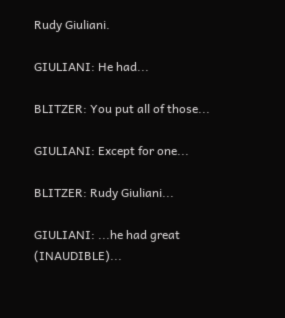Rudy Giuliani.

GIULIANI: He had...

BLITZER: You put all of those...

GIULIANI: Except for one...

BLITZER: Rudy Giuliani...

GIULIANI: ...he had great (INAUDIBLE)...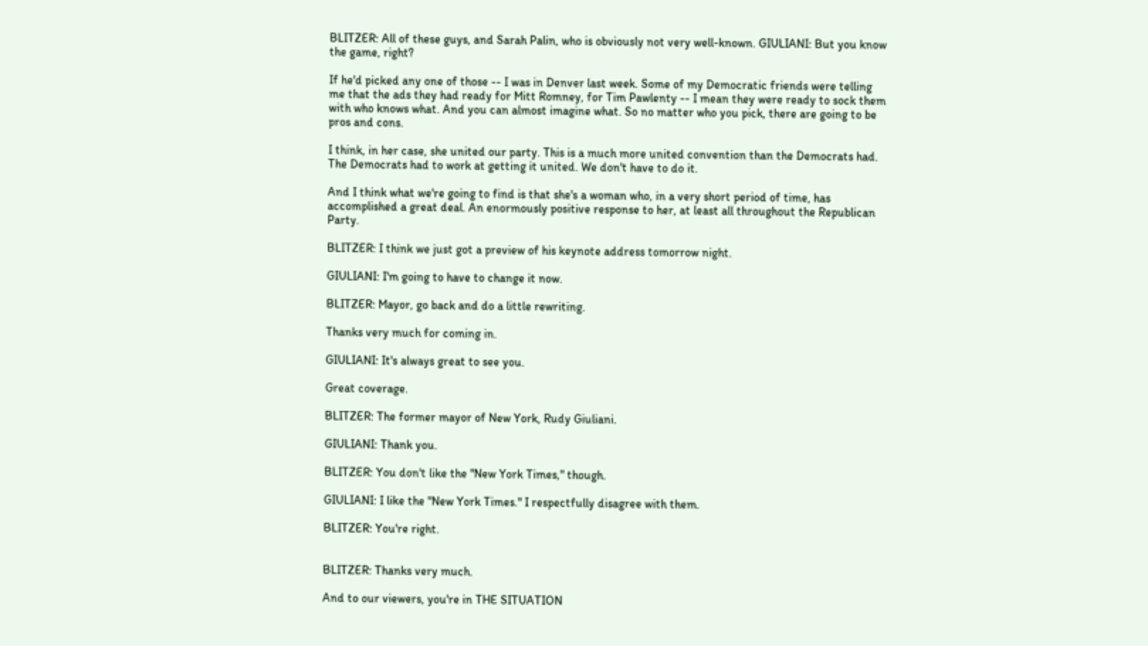BLITZER: All of these guys, and Sarah Palin, who is obviously not very well-known. GIULIANI: But you know the game, right?

If he'd picked any one of those -- I was in Denver last week. Some of my Democratic friends were telling me that the ads they had ready for Mitt Romney, for Tim Pawlenty -- I mean they were ready to sock them with who knows what. And you can almost imagine what. So no matter who you pick, there are going to be pros and cons.

I think, in her case, she united our party. This is a much more united convention than the Democrats had. The Democrats had to work at getting it united. We don't have to do it.

And I think what we're going to find is that she's a woman who, in a very short period of time, has accomplished a great deal. An enormously positive response to her, at least all throughout the Republican Party.

BLITZER: I think we just got a preview of his keynote address tomorrow night.

GIULIANI: I'm going to have to change it now.

BLITZER: Mayor, go back and do a little rewriting.

Thanks very much for coming in.

GIULIANI: It's always great to see you.

Great coverage.

BLITZER: The former mayor of New York, Rudy Giuliani.

GIULIANI: Thank you.

BLITZER: You don't like the "New York Times," though.

GIULIANI: I like the "New York Times." I respectfully disagree with them.

BLITZER: You're right.


BLITZER: Thanks very much.

And to our viewers, you're in THE SITUATION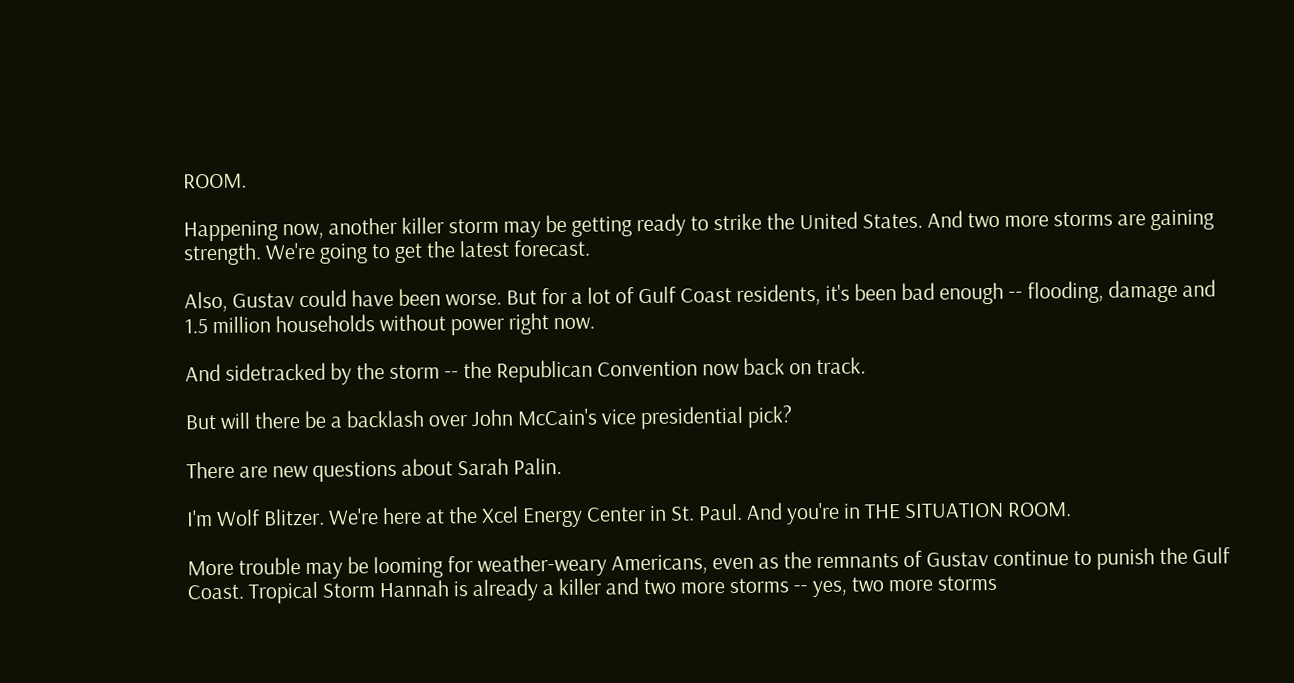ROOM.

Happening now, another killer storm may be getting ready to strike the United States. And two more storms are gaining strength. We're going to get the latest forecast.

Also, Gustav could have been worse. But for a lot of Gulf Coast residents, it's been bad enough -- flooding, damage and 1.5 million households without power right now.

And sidetracked by the storm -- the Republican Convention now back on track.

But will there be a backlash over John McCain's vice presidential pick?

There are new questions about Sarah Palin.

I'm Wolf Blitzer. We're here at the Xcel Energy Center in St. Paul. And you're in THE SITUATION ROOM.

More trouble may be looming for weather-weary Americans, even as the remnants of Gustav continue to punish the Gulf Coast. Tropical Storm Hannah is already a killer and two more storms -- yes, two more storms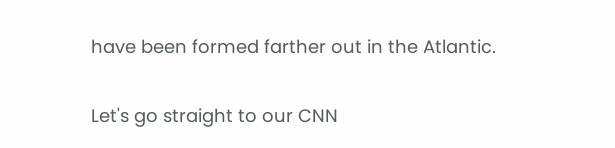have been formed farther out in the Atlantic.

Let's go straight to our CNN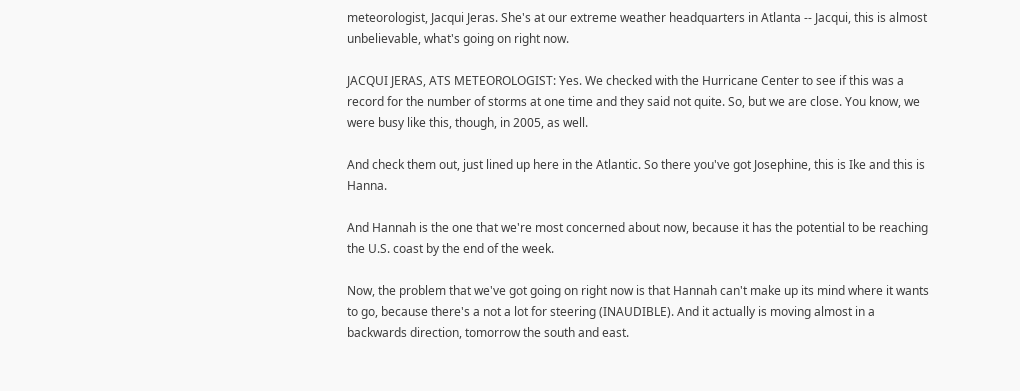meteorologist, Jacqui Jeras. She's at our extreme weather headquarters in Atlanta -- Jacqui, this is almost unbelievable, what's going on right now.

JACQUI JERAS, ATS METEOROLOGIST: Yes. We checked with the Hurricane Center to see if this was a record for the number of storms at one time and they said not quite. So, but we are close. You know, we were busy like this, though, in 2005, as well.

And check them out, just lined up here in the Atlantic. So there you've got Josephine, this is Ike and this is Hanna.

And Hannah is the one that we're most concerned about now, because it has the potential to be reaching the U.S. coast by the end of the week.

Now, the problem that we've got going on right now is that Hannah can't make up its mind where it wants to go, because there's a not a lot for steering (INAUDIBLE). And it actually is moving almost in a backwards direction, tomorrow the south and east.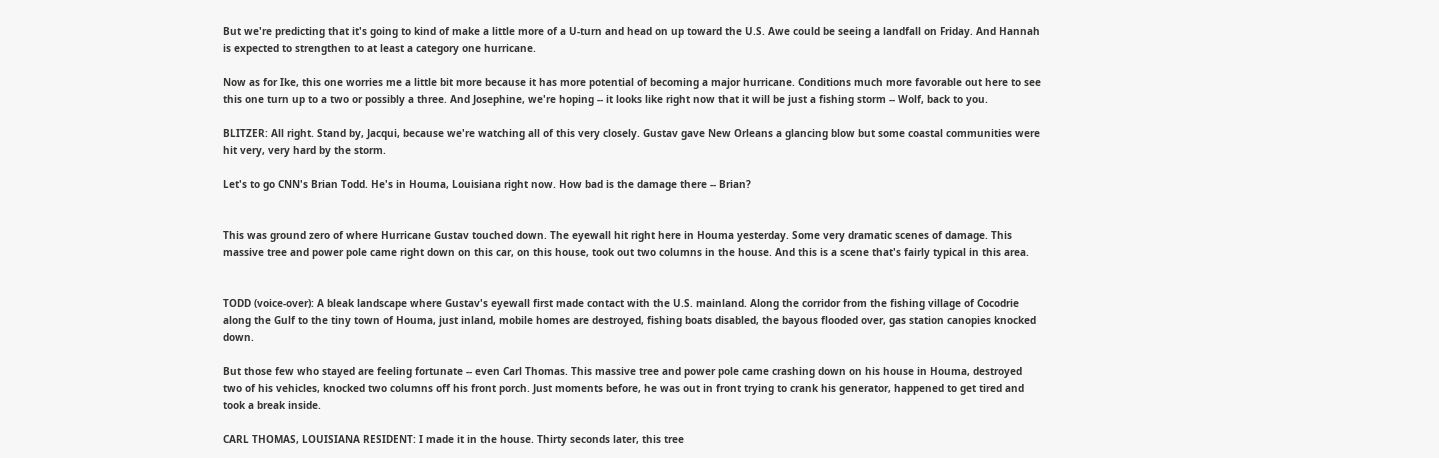But we're predicting that it's going to kind of make a little more of a U-turn and head on up toward the U.S. Awe could be seeing a landfall on Friday. And Hannah is expected to strengthen to at least a category one hurricane.

Now as for Ike, this one worries me a little bit more because it has more potential of becoming a major hurricane. Conditions much more favorable out here to see this one turn up to a two or possibly a three. And Josephine, we're hoping -- it looks like right now that it will be just a fishing storm -- Wolf, back to you.

BLITZER: All right. Stand by, Jacqui, because we're watching all of this very closely. Gustav gave New Orleans a glancing blow but some coastal communities were hit very, very hard by the storm.

Let's to go CNN's Brian Todd. He's in Houma, Louisiana right now. How bad is the damage there -- Brian?


This was ground zero of where Hurricane Gustav touched down. The eyewall hit right here in Houma yesterday. Some very dramatic scenes of damage. This massive tree and power pole came right down on this car, on this house, took out two columns in the house. And this is a scene that's fairly typical in this area.


TODD (voice-over): A bleak landscape where Gustav's eyewall first made contact with the U.S. mainland. Along the corridor from the fishing village of Cocodrie along the Gulf to the tiny town of Houma, just inland, mobile homes are destroyed, fishing boats disabled, the bayous flooded over, gas station canopies knocked down.

But those few who stayed are feeling fortunate -- even Carl Thomas. This massive tree and power pole came crashing down on his house in Houma, destroyed two of his vehicles, knocked two columns off his front porch. Just moments before, he was out in front trying to crank his generator, happened to get tired and took a break inside.

CARL THOMAS, LOUISIANA RESIDENT: I made it in the house. Thirty seconds later, this tree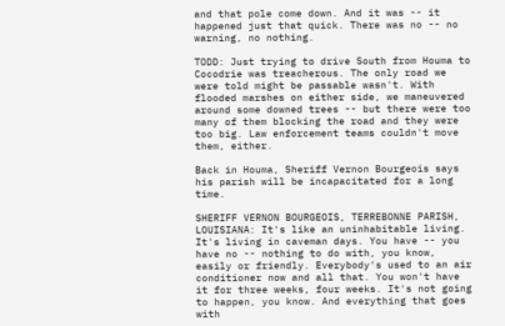and that pole come down. And it was -- it happened just that quick. There was no -- no warning, no nothing.

TODD: Just trying to drive South from Houma to Cocodrie was treacherous. The only road we were told might be passable wasn't. With flooded marshes on either side, we maneuvered around some downed trees -- but there were too many of them blocking the road and they were too big. Law enforcement teams couldn't move them, either.

Back in Houma, Sheriff Vernon Bourgeois says his parish will be incapacitated for a long time.

SHERIFF VERNON BOURGEOIS, TERREBONNE PARISH, LOUISIANA: It's like an uninhabitable living. It's living in caveman days. You have -- you have no -- nothing to do with, you know, easily or friendly. Everybody's used to an air conditioner now and all that. You won't have it for three weeks, four weeks. It's not going to happen, you know. And everything that goes with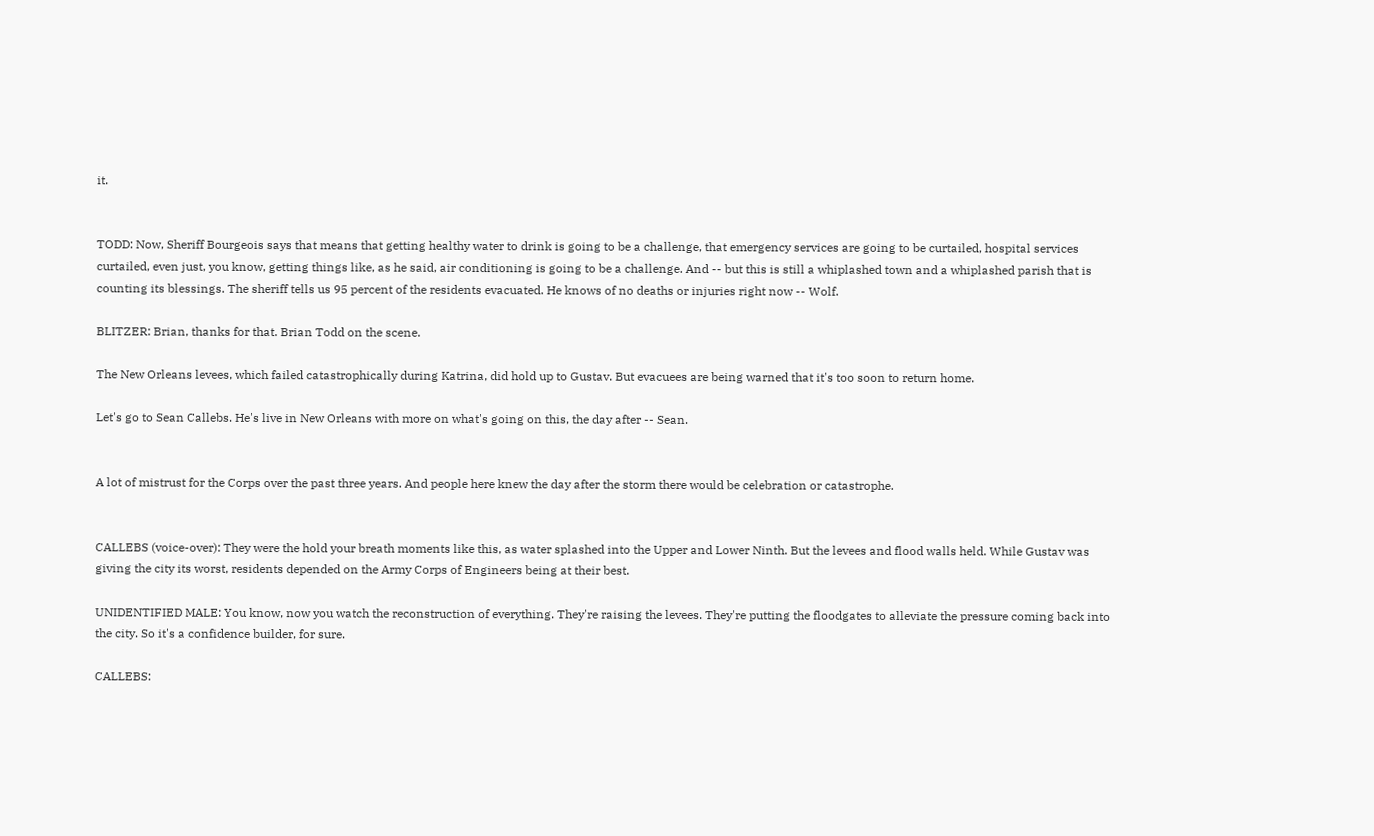it.


TODD: Now, Sheriff Bourgeois says that means that getting healthy water to drink is going to be a challenge, that emergency services are going to be curtailed, hospital services curtailed, even just, you know, getting things like, as he said, air conditioning is going to be a challenge. And -- but this is still a whiplashed town and a whiplashed parish that is counting its blessings. The sheriff tells us 95 percent of the residents evacuated. He knows of no deaths or injuries right now -- Wolf.

BLITZER: Brian, thanks for that. Brian Todd on the scene.

The New Orleans levees, which failed catastrophically during Katrina, did hold up to Gustav. But evacuees are being warned that it's too soon to return home.

Let's go to Sean Callebs. He's live in New Orleans with more on what's going on this, the day after -- Sean.


A lot of mistrust for the Corps over the past three years. And people here knew the day after the storm there would be celebration or catastrophe.


CALLEBS (voice-over): They were the hold your breath moments like this, as water splashed into the Upper and Lower Ninth. But the levees and flood walls held. While Gustav was giving the city its worst, residents depended on the Army Corps of Engineers being at their best.

UNIDENTIFIED MALE: You know, now you watch the reconstruction of everything. They're raising the levees. They're putting the floodgates to alleviate the pressure coming back into the city. So it's a confidence builder, for sure.

CALLEBS: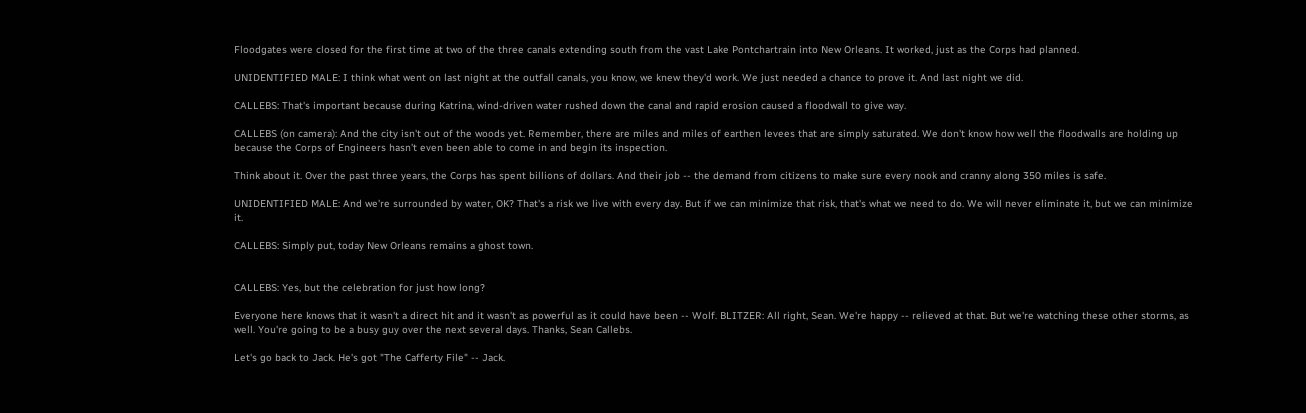Floodgates were closed for the first time at two of the three canals extending south from the vast Lake Pontchartrain into New Orleans. It worked, just as the Corps had planned.

UNIDENTIFIED MALE: I think what went on last night at the outfall canals, you know, we knew they'd work. We just needed a chance to prove it. And last night we did.

CALLEBS: That's important because during Katrina, wind-driven water rushed down the canal and rapid erosion caused a floodwall to give way.

CALLEBS (on camera): And the city isn't out of the woods yet. Remember, there are miles and miles of earthen levees that are simply saturated. We don't know how well the floodwalls are holding up because the Corps of Engineers hasn't even been able to come in and begin its inspection.

Think about it. Over the past three years, the Corps has spent billions of dollars. And their job -- the demand from citizens to make sure every nook and cranny along 350 miles is safe.

UNIDENTIFIED MALE: And we're surrounded by water, OK? That's a risk we live with every day. But if we can minimize that risk, that's what we need to do. We will never eliminate it, but we can minimize it.

CALLEBS: Simply put, today New Orleans remains a ghost town.


CALLEBS: Yes, but the celebration for just how long?

Everyone here knows that it wasn't a direct hit and it wasn't as powerful as it could have been -- Wolf. BLITZER: All right, Sean. We're happy -- relieved at that. But we're watching these other storms, as well. You're going to be a busy guy over the next several days. Thanks, Sean Callebs.

Let's go back to Jack. He's got "The Cafferty File" -- Jack.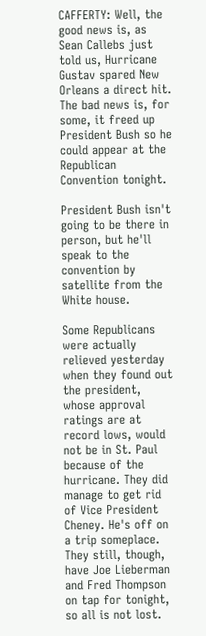CAFFERTY: Well, the good news is, as Sean Callebs just told us, Hurricane Gustav spared New Orleans a direct hit. The bad news is, for some, it freed up President Bush so he could appear at the Republican Convention tonight.

President Bush isn't going to be there in person, but he'll speak to the convention by satellite from the White house.

Some Republicans were actually relieved yesterday when they found out the president, whose approval ratings are at record lows, would not be in St. Paul because of the hurricane. They did manage to get rid of Vice President Cheney. He's off on a trip someplace. They still, though, have Joe Lieberman and Fred Thompson on tap for tonight, so all is not lost.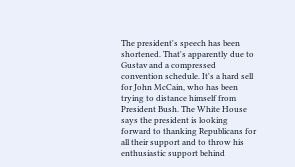The president's speech has been shortened. That's apparently due to Gustav and a compressed convention schedule. It's a hard sell for John McCain, who has been trying to distance himself from President Bush. The White House says the president is looking forward to thanking Republicans for all their support and to throw his enthusiastic support behind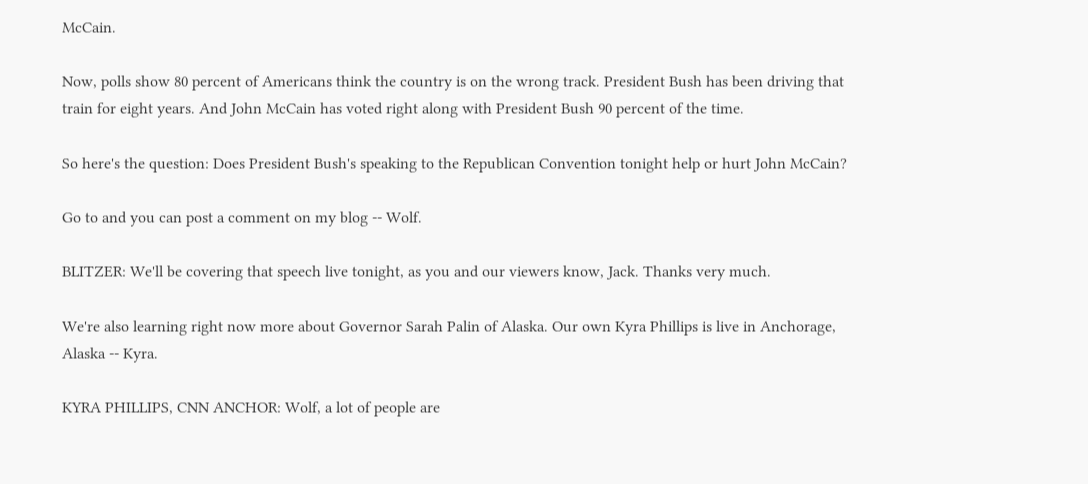McCain.

Now, polls show 80 percent of Americans think the country is on the wrong track. President Bush has been driving that train for eight years. And John McCain has voted right along with President Bush 90 percent of the time.

So here's the question: Does President Bush's speaking to the Republican Convention tonight help or hurt John McCain?

Go to and you can post a comment on my blog -- Wolf.

BLITZER: We'll be covering that speech live tonight, as you and our viewers know, Jack. Thanks very much.

We're also learning right now more about Governor Sarah Palin of Alaska. Our own Kyra Phillips is live in Anchorage, Alaska -- Kyra.

KYRA PHILLIPS, CNN ANCHOR: Wolf, a lot of people are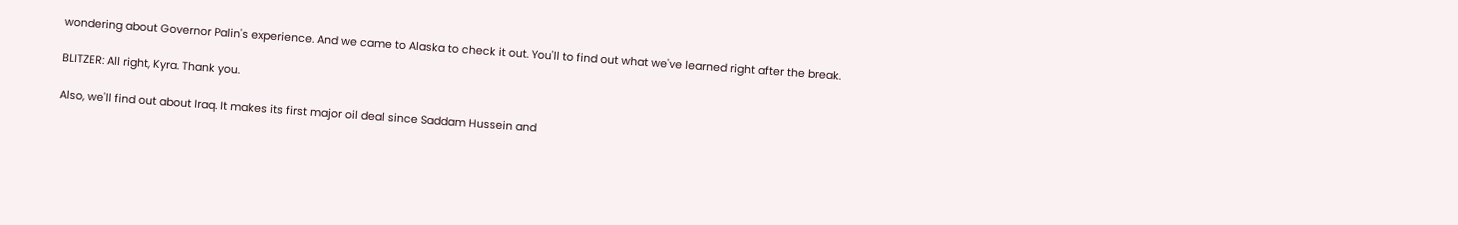wondering about Governor Palin's experience. And we came to Alaska to check it out. You'll to find out what we've learned right after the break.

BLITZER: All right, Kyra. Thank you.

Also, we'll find out about Iraq. It makes its first major oil deal since Saddam Hussein and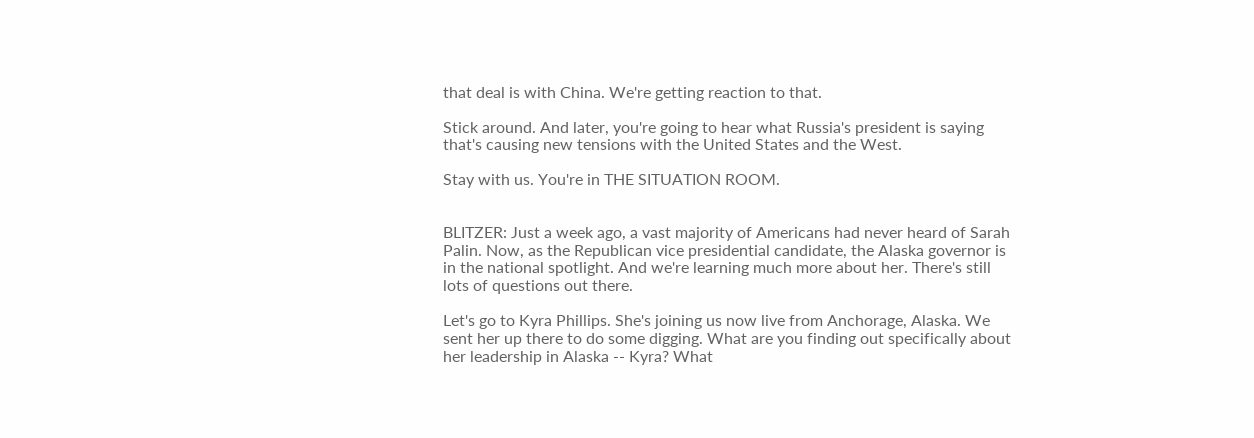that deal is with China. We're getting reaction to that.

Stick around. And later, you're going to hear what Russia's president is saying that's causing new tensions with the United States and the West.

Stay with us. You're in THE SITUATION ROOM.


BLITZER: Just a week ago, a vast majority of Americans had never heard of Sarah Palin. Now, as the Republican vice presidential candidate, the Alaska governor is in the national spotlight. And we're learning much more about her. There's still lots of questions out there.

Let's go to Kyra Phillips. She's joining us now live from Anchorage, Alaska. We sent her up there to do some digging. What are you finding out specifically about her leadership in Alaska -- Kyra? What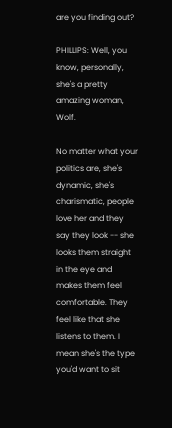are you finding out?

PHILLIPS: Well, you know, personally, she's a pretty amazing woman, Wolf.

No matter what your politics are, she's dynamic, she's charismatic, people love her and they say they look -- she looks them straight in the eye and makes them feel comfortable. They feel like that she listens to them. I mean she's the type you'd want to sit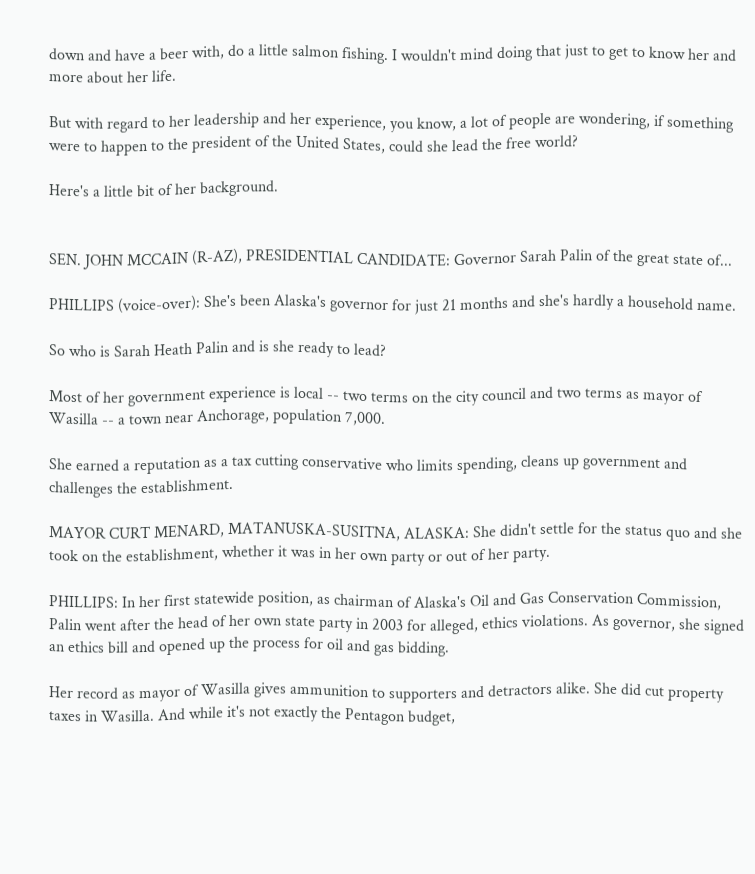down and have a beer with, do a little salmon fishing. I wouldn't mind doing that just to get to know her and more about her life.

But with regard to her leadership and her experience, you know, a lot of people are wondering, if something were to happen to the president of the United States, could she lead the free world?

Here's a little bit of her background.


SEN. JOHN MCCAIN (R-AZ), PRESIDENTIAL CANDIDATE: Governor Sarah Palin of the great state of...

PHILLIPS (voice-over): She's been Alaska's governor for just 21 months and she's hardly a household name.

So who is Sarah Heath Palin and is she ready to lead?

Most of her government experience is local -- two terms on the city council and two terms as mayor of Wasilla -- a town near Anchorage, population 7,000.

She earned a reputation as a tax cutting conservative who limits spending, cleans up government and challenges the establishment.

MAYOR CURT MENARD, MATANUSKA-SUSITNA, ALASKA: She didn't settle for the status quo and she took on the establishment, whether it was in her own party or out of her party.

PHILLIPS: In her first statewide position, as chairman of Alaska's Oil and Gas Conservation Commission, Palin went after the head of her own state party in 2003 for alleged, ethics violations. As governor, she signed an ethics bill and opened up the process for oil and gas bidding.

Her record as mayor of Wasilla gives ammunition to supporters and detractors alike. She did cut property taxes in Wasilla. And while it's not exactly the Pentagon budget,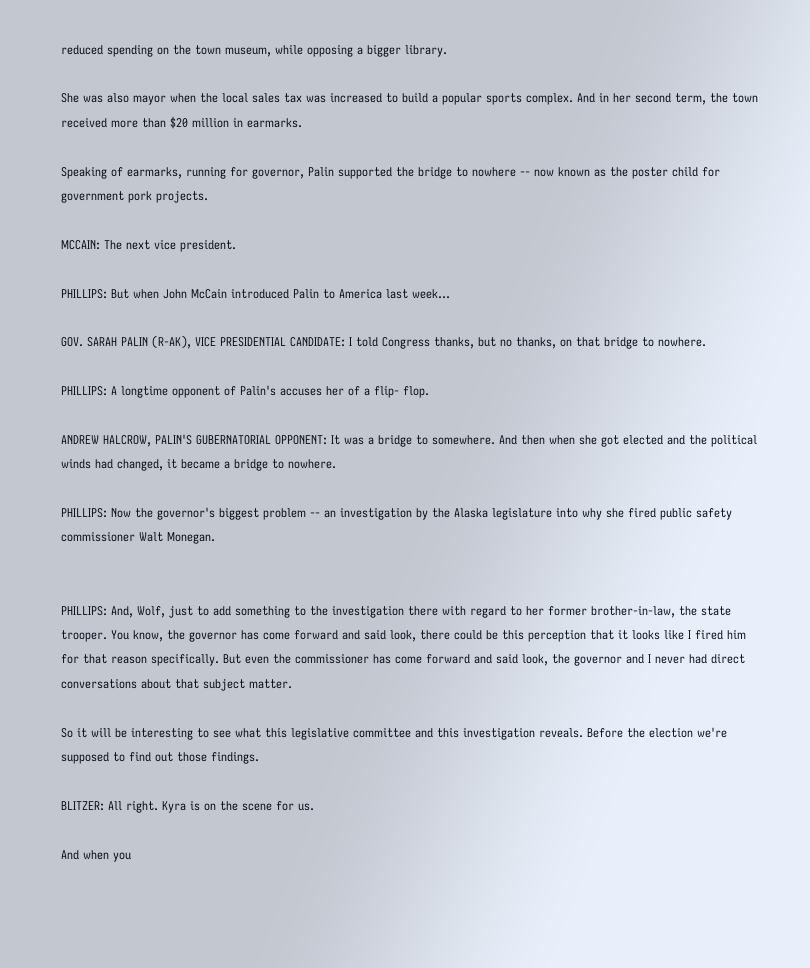reduced spending on the town museum, while opposing a bigger library.

She was also mayor when the local sales tax was increased to build a popular sports complex. And in her second term, the town received more than $20 million in earmarks.

Speaking of earmarks, running for governor, Palin supported the bridge to nowhere -- now known as the poster child for government pork projects.

MCCAIN: The next vice president.

PHILLIPS: But when John McCain introduced Palin to America last week...

GOV. SARAH PALIN (R-AK), VICE PRESIDENTIAL CANDIDATE: I told Congress thanks, but no thanks, on that bridge to nowhere.

PHILLIPS: A longtime opponent of Palin's accuses her of a flip- flop.

ANDREW HALCROW, PALIN'S GUBERNATORIAL OPPONENT: It was a bridge to somewhere. And then when she got elected and the political winds had changed, it became a bridge to nowhere.

PHILLIPS: Now the governor's biggest problem -- an investigation by the Alaska legislature into why she fired public safety commissioner Walt Monegan.


PHILLIPS: And, Wolf, just to add something to the investigation there with regard to her former brother-in-law, the state trooper. You know, the governor has come forward and said look, there could be this perception that it looks like I fired him for that reason specifically. But even the commissioner has come forward and said look, the governor and I never had direct conversations about that subject matter.

So it will be interesting to see what this legislative committee and this investigation reveals. Before the election we're supposed to find out those findings.

BLITZER: All right. Kyra is on the scene for us.

And when you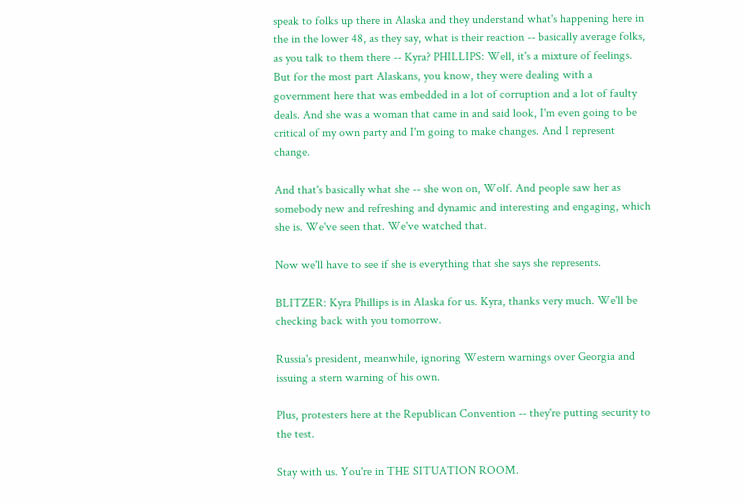speak to folks up there in Alaska and they understand what's happening here in the in the lower 48, as they say, what is their reaction -- basically average folks, as you talk to them there -- Kyra? PHILLIPS: Well, it's a mixture of feelings. But for the most part Alaskans, you know, they were dealing with a government here that was embedded in a lot of corruption and a lot of faulty deals. And she was a woman that came in and said look, I'm even going to be critical of my own party and I'm going to make changes. And I represent change.

And that's basically what she -- she won on, Wolf. And people saw her as somebody new and refreshing and dynamic and interesting and engaging, which she is. We've seen that. We've watched that.

Now we'll have to see if she is everything that she says she represents.

BLITZER: Kyra Phillips is in Alaska for us. Kyra, thanks very much. We'll be checking back with you tomorrow.

Russia's president, meanwhile, ignoring Western warnings over Georgia and issuing a stern warning of his own.

Plus, protesters here at the Republican Convention -- they're putting security to the test.

Stay with us. You're in THE SITUATION ROOM.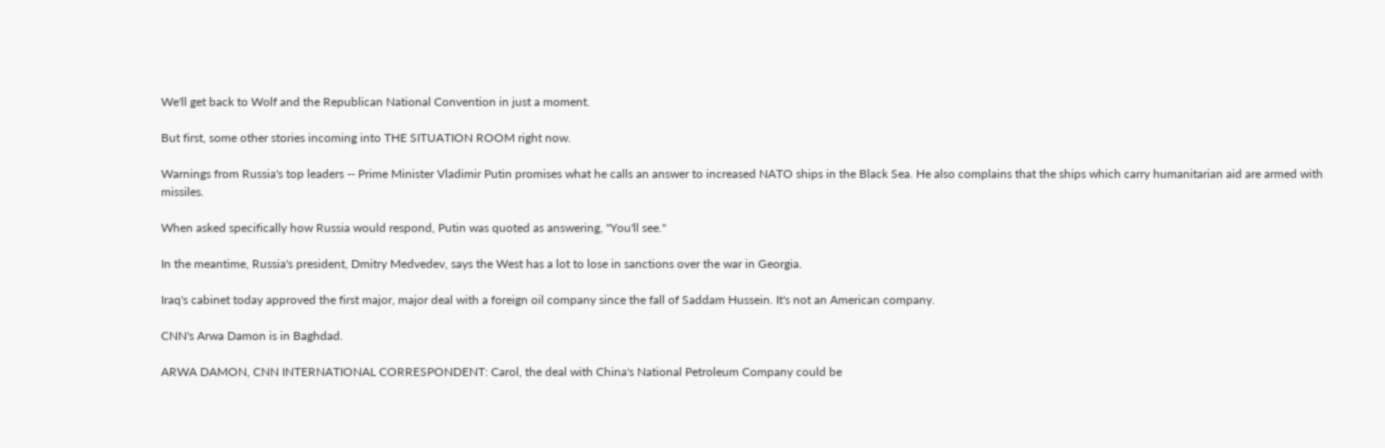We'll get back to Wolf and the Republican National Convention in just a moment.

But first, some other stories incoming into THE SITUATION ROOM right now.

Warnings from Russia's top leaders -- Prime Minister Vladimir Putin promises what he calls an answer to increased NATO ships in the Black Sea. He also complains that the ships which carry humanitarian aid are armed with missiles.

When asked specifically how Russia would respond, Putin was quoted as answering, "You'll see."

In the meantime, Russia's president, Dmitry Medvedev, says the West has a lot to lose in sanctions over the war in Georgia.

Iraq's cabinet today approved the first major, major deal with a foreign oil company since the fall of Saddam Hussein. It's not an American company.

CNN's Arwa Damon is in Baghdad.

ARWA DAMON, CNN INTERNATIONAL CORRESPONDENT: Carol, the deal with China's National Petroleum Company could be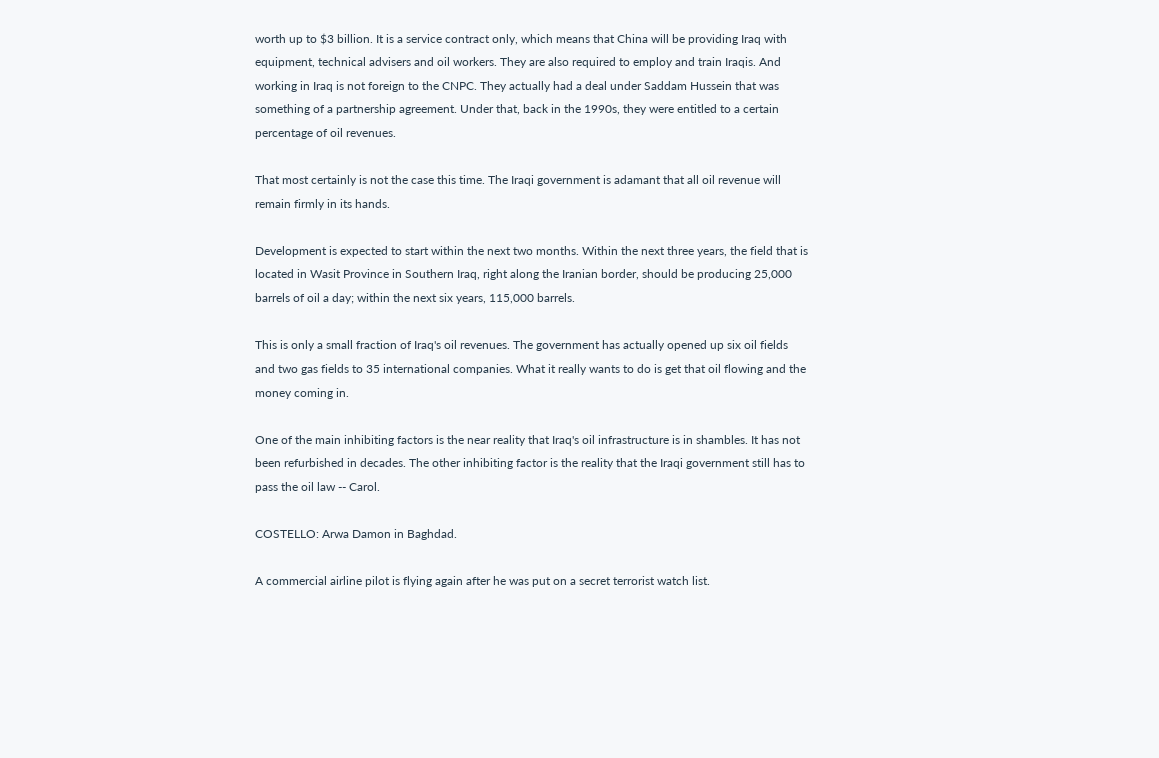worth up to $3 billion. It is a service contract only, which means that China will be providing Iraq with equipment, technical advisers and oil workers. They are also required to employ and train Iraqis. And working in Iraq is not foreign to the CNPC. They actually had a deal under Saddam Hussein that was something of a partnership agreement. Under that, back in the 1990s, they were entitled to a certain percentage of oil revenues.

That most certainly is not the case this time. The Iraqi government is adamant that all oil revenue will remain firmly in its hands.

Development is expected to start within the next two months. Within the next three years, the field that is located in Wasit Province in Southern Iraq, right along the Iranian border, should be producing 25,000 barrels of oil a day; within the next six years, 115,000 barrels.

This is only a small fraction of Iraq's oil revenues. The government has actually opened up six oil fields and two gas fields to 35 international companies. What it really wants to do is get that oil flowing and the money coming in.

One of the main inhibiting factors is the near reality that Iraq's oil infrastructure is in shambles. It has not been refurbished in decades. The other inhibiting factor is the reality that the Iraqi government still has to pass the oil law -- Carol.

COSTELLO: Arwa Damon in Baghdad.

A commercial airline pilot is flying again after he was put on a secret terrorist watch list.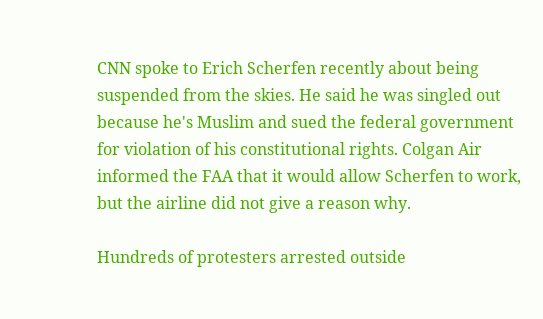CNN spoke to Erich Scherfen recently about being suspended from the skies. He said he was singled out because he's Muslim and sued the federal government for violation of his constitutional rights. Colgan Air informed the FAA that it would allow Scherfen to work, but the airline did not give a reason why.

Hundreds of protesters arrested outside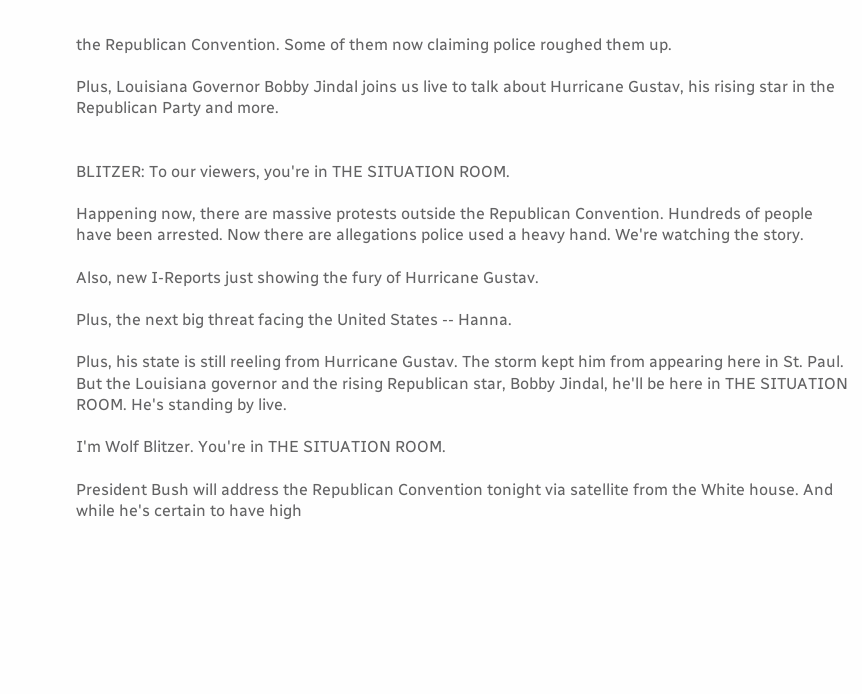the Republican Convention. Some of them now claiming police roughed them up.

Plus, Louisiana Governor Bobby Jindal joins us live to talk about Hurricane Gustav, his rising star in the Republican Party and more.


BLITZER: To our viewers, you're in THE SITUATION ROOM.

Happening now, there are massive protests outside the Republican Convention. Hundreds of people have been arrested. Now there are allegations police used a heavy hand. We're watching the story.

Also, new I-Reports just showing the fury of Hurricane Gustav.

Plus, the next big threat facing the United States -- Hanna.

Plus, his state is still reeling from Hurricane Gustav. The storm kept him from appearing here in St. Paul. But the Louisiana governor and the rising Republican star, Bobby Jindal, he'll be here in THE SITUATION ROOM. He's standing by live.

I'm Wolf Blitzer. You're in THE SITUATION ROOM.

President Bush will address the Republican Convention tonight via satellite from the White house. And while he's certain to have high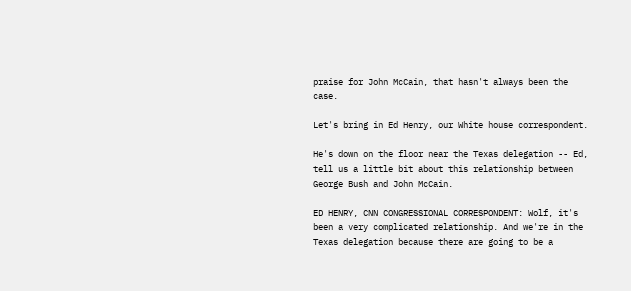praise for John McCain, that hasn't always been the case.

Let's bring in Ed Henry, our White house correspondent.

He's down on the floor near the Texas delegation -- Ed, tell us a little bit about this relationship between George Bush and John McCain.

ED HENRY, CNN CONGRESSIONAL CORRESPONDENT: Wolf, it's been a very complicated relationship. And we're in the Texas delegation because there are going to be a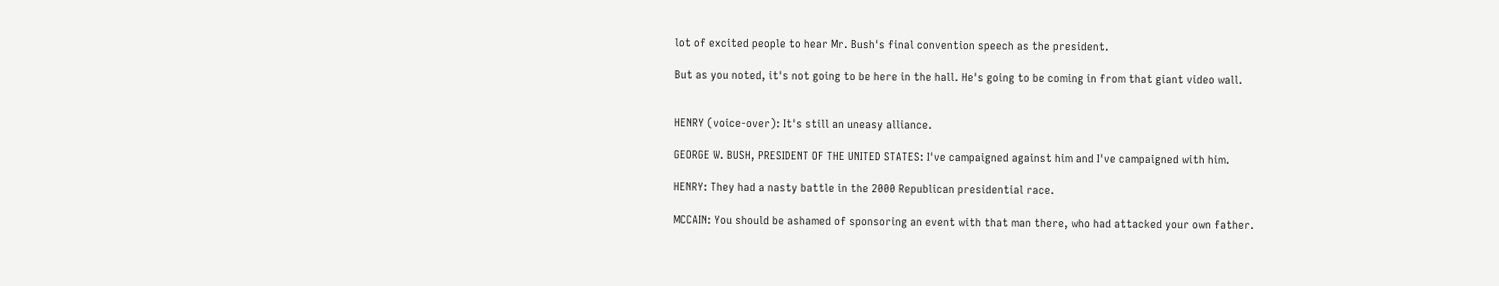lot of excited people to hear Mr. Bush's final convention speech as the president.

But as you noted, it's not going to be here in the hall. He's going to be coming in from that giant video wall.


HENRY (voice-over): It's still an uneasy alliance.

GEORGE W. BUSH, PRESIDENT OF THE UNITED STATES: I've campaigned against him and I've campaigned with him.

HENRY: They had a nasty battle in the 2000 Republican presidential race.

MCCAIN: You should be ashamed of sponsoring an event with that man there, who had attacked your own father.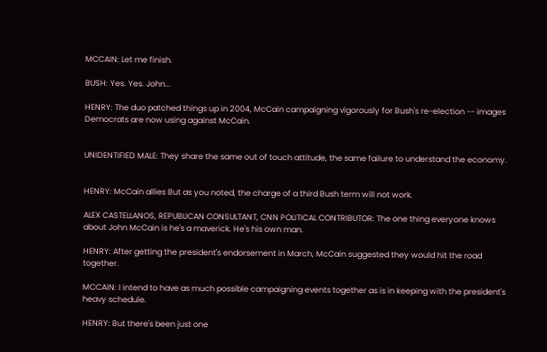MCCAIN: Let me finish.

BUSH: Yes. Yes. John...

HENRY: The duo patched things up in 2004, McCain campaigning vigorously for Bush's re-election -- images Democrats are now using against McCain.


UNIDENTIFIED MALE: They share the same out of touch attitude, the same failure to understand the economy.


HENRY: McCain allies But as you noted, the charge of a third Bush term will not work.

ALEX CASTELLANOS, REPUBLICAN CONSULTANT, CNN POLITICAL CONTRIBUTOR: The one thing everyone knows about John McCain is he's a maverick. He's his own man.

HENRY: After getting the president's endorsement in March, McCain suggested they would hit the road together.

MCCAIN: I intend to have as much possible campaigning events together as is in keeping with the president's heavy schedule.

HENRY: But there's been just one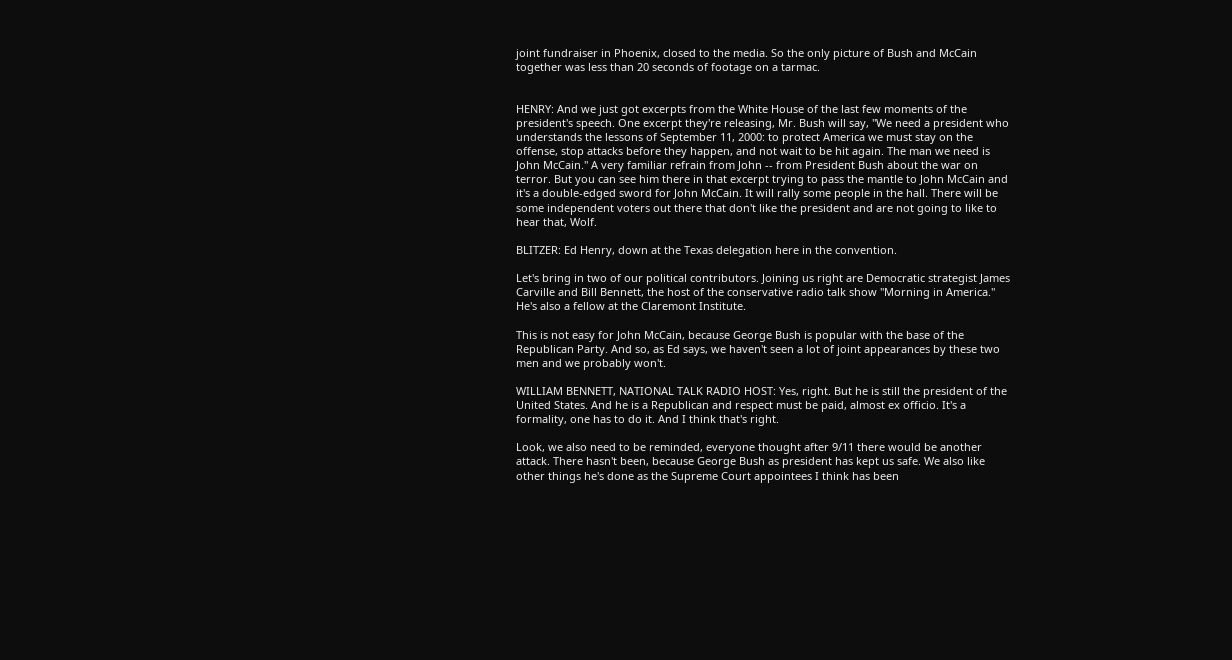joint fundraiser in Phoenix, closed to the media. So the only picture of Bush and McCain together was less than 20 seconds of footage on a tarmac.


HENRY: And we just got excerpts from the White House of the last few moments of the president's speech. One excerpt they're releasing, Mr. Bush will say, "We need a president who understands the lessons of September 11, 2000: to protect America we must stay on the offense, stop attacks before they happen, and not wait to be hit again. The man we need is John McCain." A very familiar refrain from John -- from President Bush about the war on terror. But you can see him there in that excerpt trying to pass the mantle to John McCain and it's a double-edged sword for John McCain. It will rally some people in the hall. There will be some independent voters out there that don't like the president and are not going to like to hear that, Wolf.

BLITZER: Ed Henry, down at the Texas delegation here in the convention.

Let's bring in two of our political contributors. Joining us right are Democratic strategist James Carville and Bill Bennett, the host of the conservative radio talk show "Morning in America." He's also a fellow at the Claremont Institute.

This is not easy for John McCain, because George Bush is popular with the base of the Republican Party. And so, as Ed says, we haven't seen a lot of joint appearances by these two men and we probably won't.

WILLIAM BENNETT, NATIONAL TALK RADIO HOST: Yes, right. But he is still the president of the United States. And he is a Republican and respect must be paid, almost ex officio. It's a formality, one has to do it. And I think that's right.

Look, we also need to be reminded, everyone thought after 9/11 there would be another attack. There hasn't been, because George Bush as president has kept us safe. We also like other things he's done as the Supreme Court appointees I think has been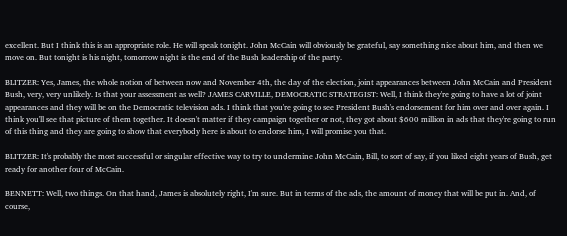excellent. But I think this is an appropriate role. He will speak tonight. John McCain will obviously be grateful, say something nice about him, and then we move on. But tonight is his night, tomorrow night is the end of the Bush leadership of the party.

BLITZER: Yes, James, the whole notion of between now and November 4th, the day of the election, joint appearances between John McCain and President Bush, very, very unlikely. Is that your assessment as well? JAMES CARVILLE, DEMOCRATIC STRATEGIST: Well, I think they're going to have a lot of joint appearances and they will be on the Democratic television ads. I think that you're going to see President Bush's endorsement for him over and over again. I think you'll see that picture of them together. It doesn't matter if they campaign together or not, they got about $600 million in ads that they're going to run of this thing and they are going to show that everybody here is about to endorse him, I will promise you that.

BLITZER: It's probably the most successful or singular effective way to try to undermine John McCain, Bill, to sort of say, if you liked eight years of Bush, get ready for another four of McCain.

BENNETT: Well, two things. On that hand, James is absolutely right, I'm sure. But in terms of the ads, the amount of money that will be put in. And, of course,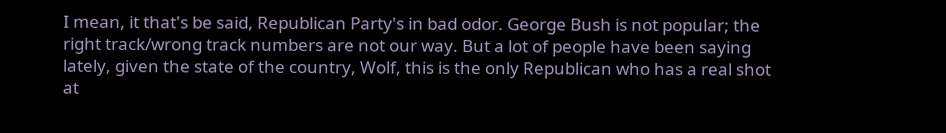I mean, it that's be said, Republican Party's in bad odor. George Bush is not popular; the right track/wrong track numbers are not our way. But a lot of people have been saying lately, given the state of the country, Wolf, this is the only Republican who has a real shot at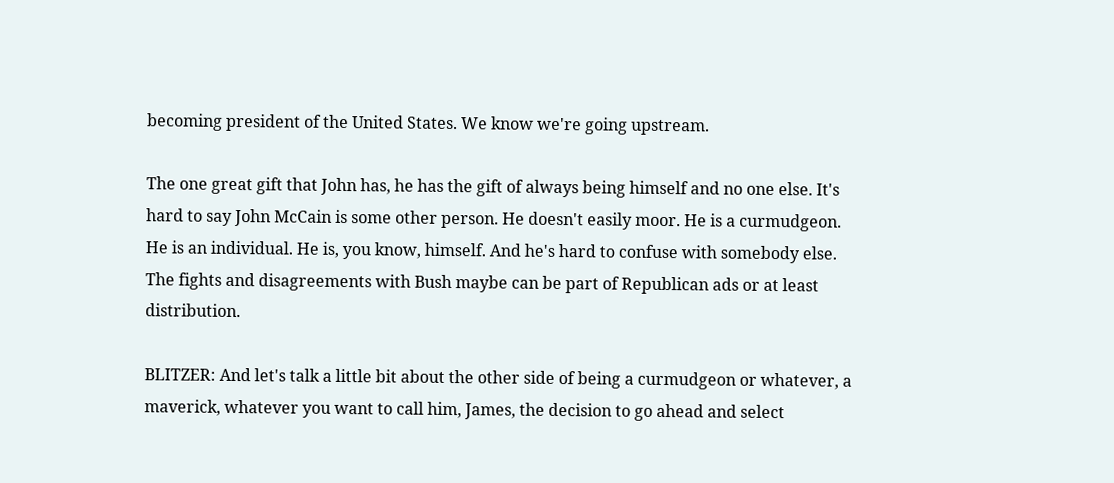becoming president of the United States. We know we're going upstream.

The one great gift that John has, he has the gift of always being himself and no one else. It's hard to say John McCain is some other person. He doesn't easily moor. He is a curmudgeon. He is an individual. He is, you know, himself. And he's hard to confuse with somebody else. The fights and disagreements with Bush maybe can be part of Republican ads or at least distribution.

BLITZER: And let's talk a little bit about the other side of being a curmudgeon or whatever, a maverick, whatever you want to call him, James, the decision to go ahead and select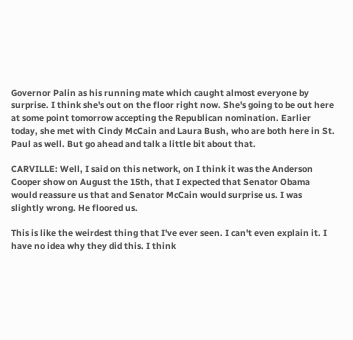Governor Palin as his running mate which caught almost everyone by surprise. I think she's out on the floor right now. She's going to be out here at some point tomorrow accepting the Republican nomination. Earlier today, she met with Cindy McCain and Laura Bush, who are both here in St. Paul as well. But go ahead and talk a little bit about that.

CARVILLE: Well, I said on this network, on I think it was the Anderson Cooper show on August the 15th, that I expected that Senator Obama would reassure us that and Senator McCain would surprise us. I was slightly wrong. He floored us.

This is like the weirdest thing that I've ever seen. I can't even explain it. I have no idea why they did this. I think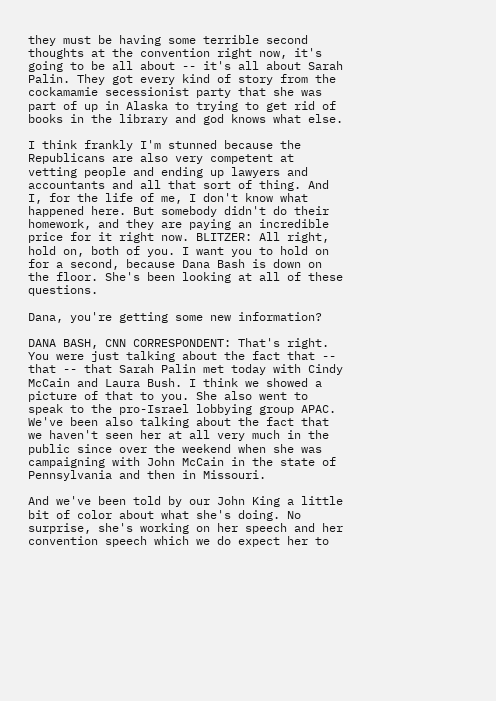they must be having some terrible second thoughts at the convention right now, it's going to be all about -- it's all about Sarah Palin. They got every kind of story from the cockamamie secessionist party that she was part of up in Alaska to trying to get rid of books in the library and god knows what else.

I think frankly I'm stunned because the Republicans are also very competent at vetting people and ending up lawyers and accountants and all that sort of thing. And I, for the life of me, I don't know what happened here. But somebody didn't do their homework, and they are paying an incredible price for it right now. BLITZER: All right, hold on, both of you. I want you to hold on for a second, because Dana Bash is down on the floor. She's been looking at all of these questions.

Dana, you're getting some new information?

DANA BASH, CNN CORRESPONDENT: That's right. You were just talking about the fact that -- that -- that Sarah Palin met today with Cindy McCain and Laura Bush. I think we showed a picture of that to you. She also went to speak to the pro-Israel lobbying group APAC. We've been also talking about the fact that we haven't seen her at all very much in the public since over the weekend when she was campaigning with John McCain in the state of Pennsylvania and then in Missouri.

And we've been told by our John King a little bit of color about what she's doing. No surprise, she's working on her speech and her convention speech which we do expect her to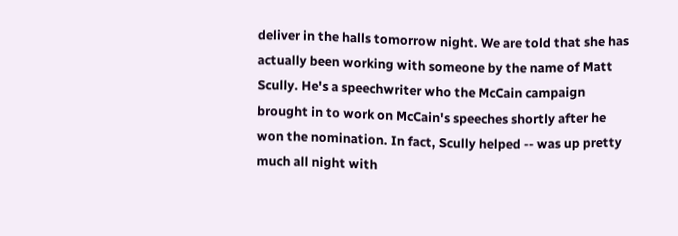deliver in the halls tomorrow night. We are told that she has actually been working with someone by the name of Matt Scully. He's a speechwriter who the McCain campaign brought in to work on McCain's speeches shortly after he won the nomination. In fact, Scully helped -- was up pretty much all night with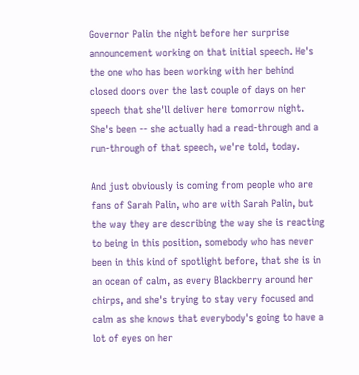Governor Palin the night before her surprise announcement working on that initial speech. He's the one who has been working with her behind closed doors over the last couple of days on her speech that she'll deliver here tomorrow night. She's been -- she actually had a read-through and a run-through of that speech, we're told, today.

And just obviously is coming from people who are fans of Sarah Palin, who are with Sarah Palin, but the way they are describing the way she is reacting to being in this position, somebody who has never been in this kind of spotlight before, that she is in an ocean of calm, as every Blackberry around her chirps, and she's trying to stay very focused and calm as she knows that everybody's going to have a lot of eyes on her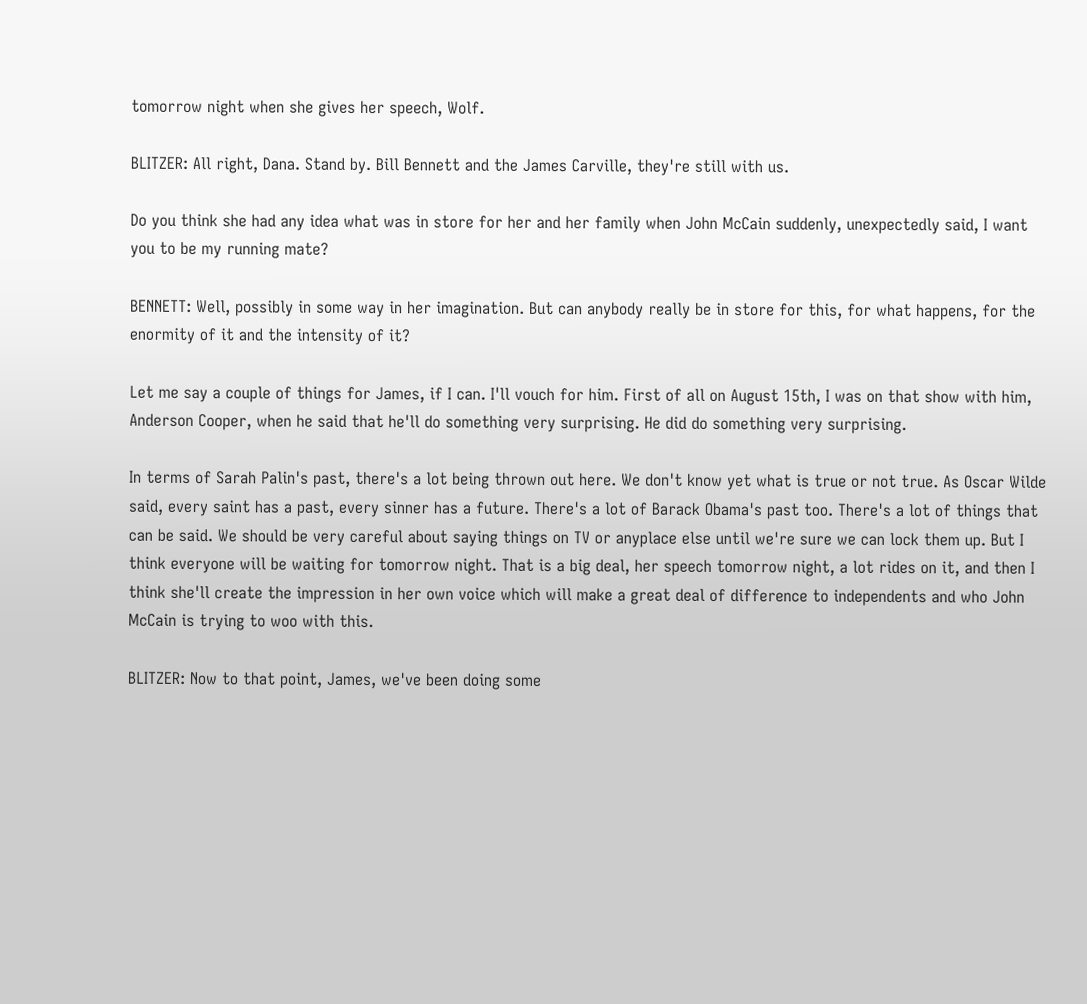tomorrow night when she gives her speech, Wolf.

BLITZER: All right, Dana. Stand by. Bill Bennett and the James Carville, they're still with us.

Do you think she had any idea what was in store for her and her family when John McCain suddenly, unexpectedly said, I want you to be my running mate?

BENNETT: Well, possibly in some way in her imagination. But can anybody really be in store for this, for what happens, for the enormity of it and the intensity of it?

Let me say a couple of things for James, if I can. I'll vouch for him. First of all on August 15th, I was on that show with him, Anderson Cooper, when he said that he'll do something very surprising. He did do something very surprising.

In terms of Sarah Palin's past, there's a lot being thrown out here. We don't know yet what is true or not true. As Oscar Wilde said, every saint has a past, every sinner has a future. There's a lot of Barack Obama's past too. There's a lot of things that can be said. We should be very careful about saying things on TV or anyplace else until we're sure we can lock them up. But I think everyone will be waiting for tomorrow night. That is a big deal, her speech tomorrow night, a lot rides on it, and then I think she'll create the impression in her own voice which will make a great deal of difference to independents and who John McCain is trying to woo with this.

BLITZER: Now to that point, James, we've been doing some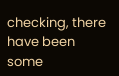checking, there have been some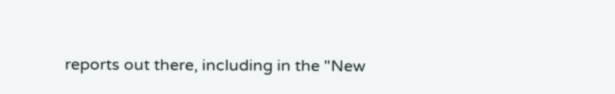reports out there, including in the "New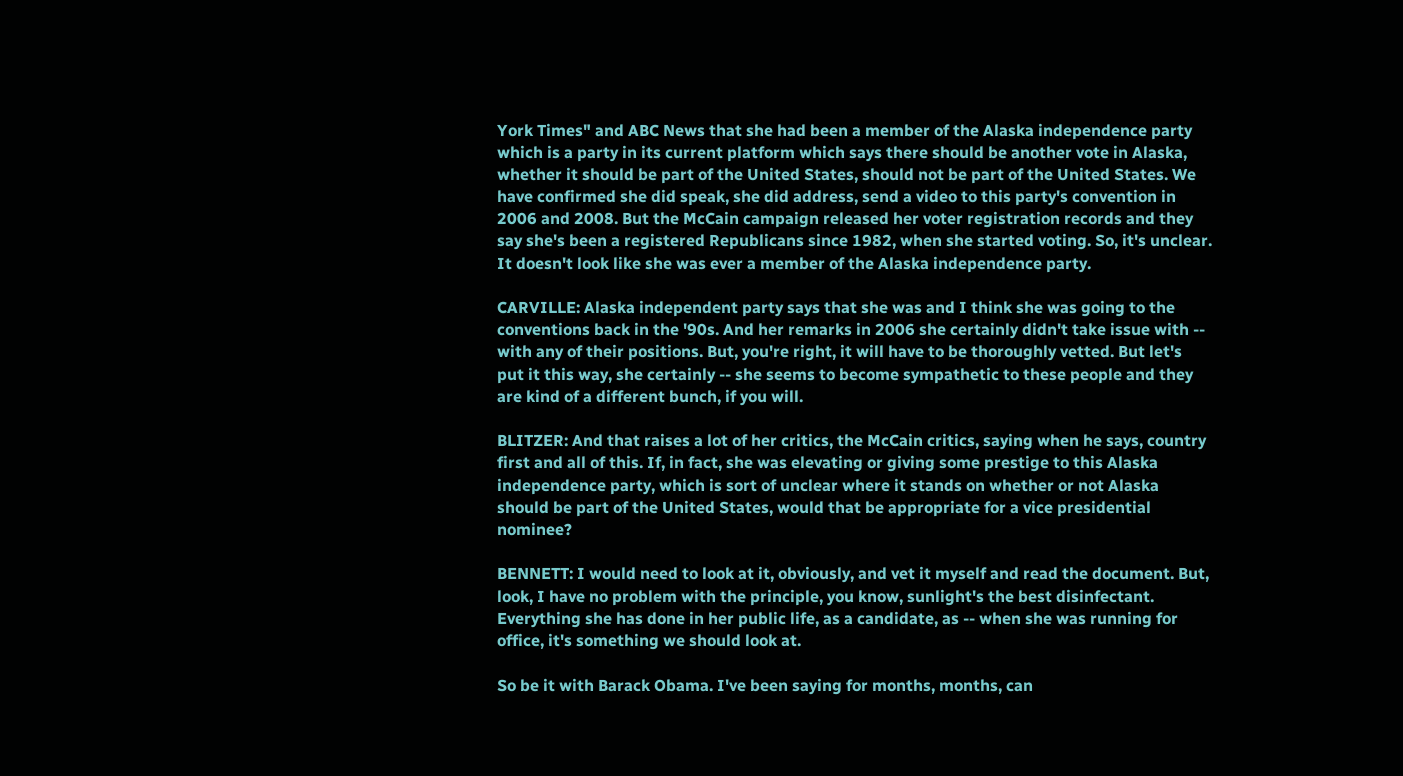York Times" and ABC News that she had been a member of the Alaska independence party which is a party in its current platform which says there should be another vote in Alaska, whether it should be part of the United States, should not be part of the United States. We have confirmed she did speak, she did address, send a video to this party's convention in 2006 and 2008. But the McCain campaign released her voter registration records and they say she's been a registered Republicans since 1982, when she started voting. So, it's unclear. It doesn't look like she was ever a member of the Alaska independence party.

CARVILLE: Alaska independent party says that she was and I think she was going to the conventions back in the '90s. And her remarks in 2006 she certainly didn't take issue with -- with any of their positions. But, you're right, it will have to be thoroughly vetted. But let's put it this way, she certainly -- she seems to become sympathetic to these people and they are kind of a different bunch, if you will.

BLITZER: And that raises a lot of her critics, the McCain critics, saying when he says, country first and all of this. If, in fact, she was elevating or giving some prestige to this Alaska independence party, which is sort of unclear where it stands on whether or not Alaska should be part of the United States, would that be appropriate for a vice presidential nominee?

BENNETT: I would need to look at it, obviously, and vet it myself and read the document. But, look, I have no problem with the principle, you know, sunlight's the best disinfectant. Everything she has done in her public life, as a candidate, as -- when she was running for office, it's something we should look at.

So be it with Barack Obama. I've been saying for months, months, can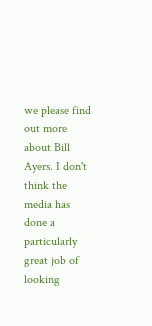we please find out more about Bill Ayers. I don't think the media has done a particularly great job of looking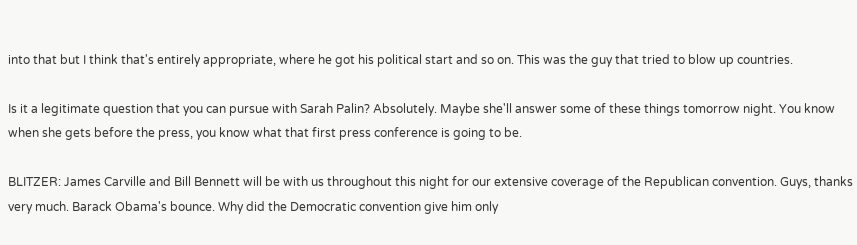into that but I think that's entirely appropriate, where he got his political start and so on. This was the guy that tried to blow up countries.

Is it a legitimate question that you can pursue with Sarah Palin? Absolutely. Maybe she'll answer some of these things tomorrow night. You know when she gets before the press, you know what that first press conference is going to be.

BLITZER: James Carville and Bill Bennett will be with us throughout this night for our extensive coverage of the Republican convention. Guys, thanks very much. Barack Obama's bounce. Why did the Democratic convention give him only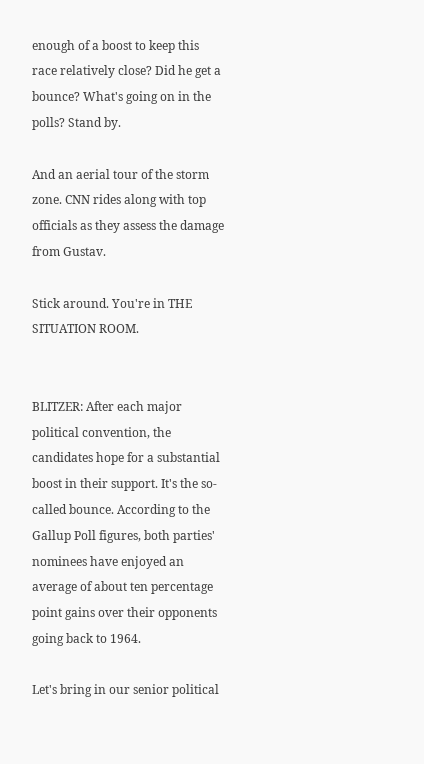enough of a boost to keep this race relatively close? Did he get a bounce? What's going on in the polls? Stand by.

And an aerial tour of the storm zone. CNN rides along with top officials as they assess the damage from Gustav.

Stick around. You're in THE SITUATION ROOM.


BLITZER: After each major political convention, the candidates hope for a substantial boost in their support. It's the so-called bounce. According to the Gallup Poll figures, both parties' nominees have enjoyed an average of about ten percentage point gains over their opponents going back to 1964.

Let's bring in our senior political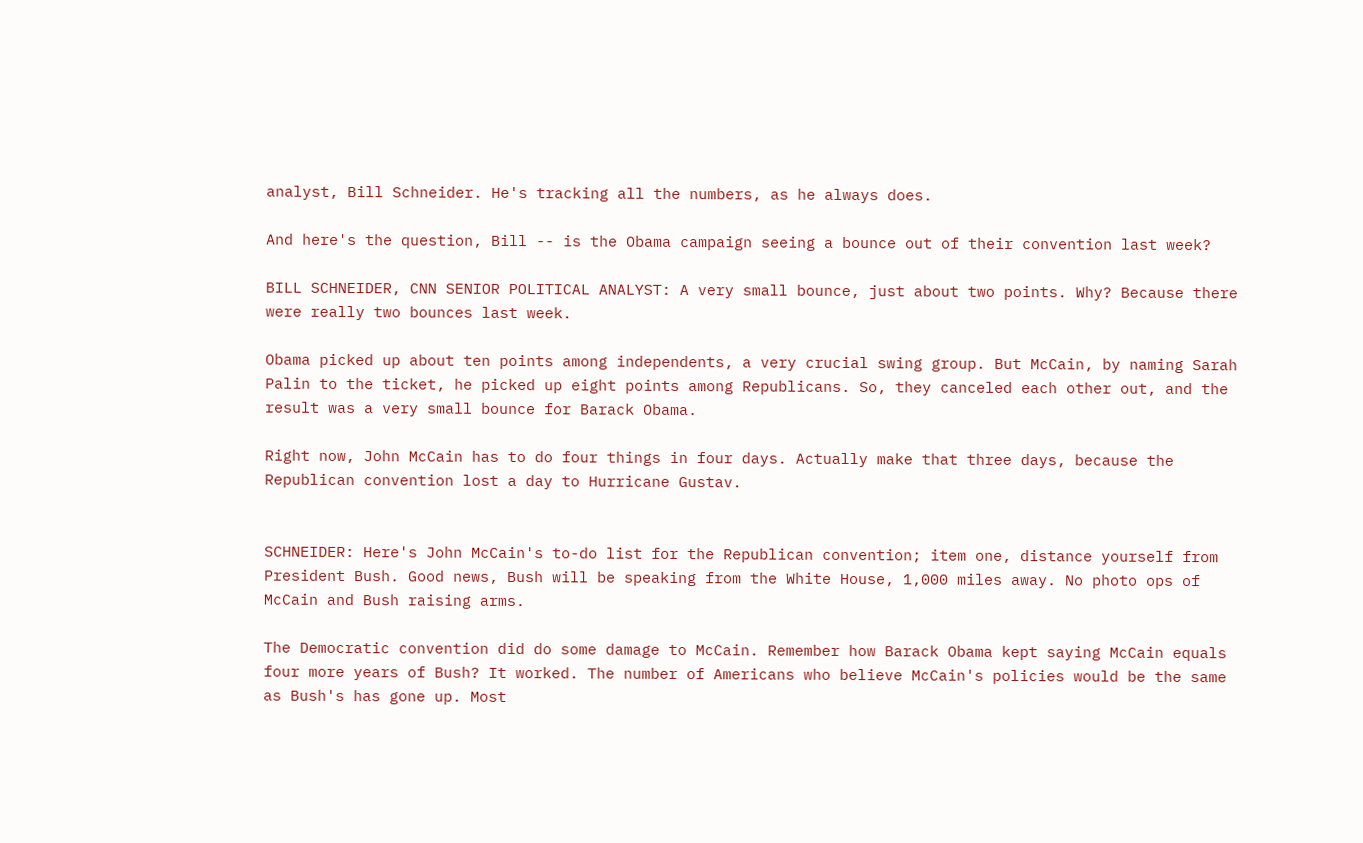analyst, Bill Schneider. He's tracking all the numbers, as he always does.

And here's the question, Bill -- is the Obama campaign seeing a bounce out of their convention last week?

BILL SCHNEIDER, CNN SENIOR POLITICAL ANALYST: A very small bounce, just about two points. Why? Because there were really two bounces last week.

Obama picked up about ten points among independents, a very crucial swing group. But McCain, by naming Sarah Palin to the ticket, he picked up eight points among Republicans. So, they canceled each other out, and the result was a very small bounce for Barack Obama.

Right now, John McCain has to do four things in four days. Actually make that three days, because the Republican convention lost a day to Hurricane Gustav.


SCHNEIDER: Here's John McCain's to-do list for the Republican convention; item one, distance yourself from President Bush. Good news, Bush will be speaking from the White House, 1,000 miles away. No photo ops of McCain and Bush raising arms.

The Democratic convention did do some damage to McCain. Remember how Barack Obama kept saying McCain equals four more years of Bush? It worked. The number of Americans who believe McCain's policies would be the same as Bush's has gone up. Most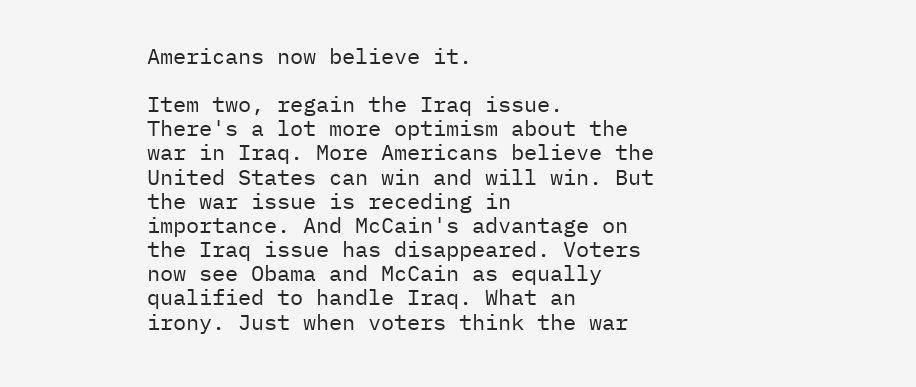Americans now believe it.

Item two, regain the Iraq issue. There's a lot more optimism about the war in Iraq. More Americans believe the United States can win and will win. But the war issue is receding in importance. And McCain's advantage on the Iraq issue has disappeared. Voters now see Obama and McCain as equally qualified to handle Iraq. What an irony. Just when voters think the war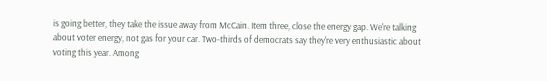is going better, they take the issue away from McCain. Item three, close the energy gap. We're talking about voter energy, not gas for your car. Two-thirds of democrats say they're very enthusiastic about voting this year. Among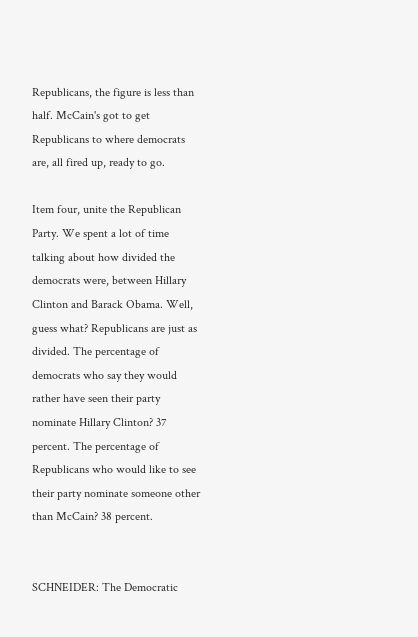Republicans, the figure is less than half. McCain's got to get Republicans to where democrats are, all fired up, ready to go.

Item four, unite the Republican Party. We spent a lot of time talking about how divided the democrats were, between Hillary Clinton and Barack Obama. Well, guess what? Republicans are just as divided. The percentage of democrats who say they would rather have seen their party nominate Hillary Clinton? 37 percent. The percentage of Republicans who would like to see their party nominate someone other than McCain? 38 percent.


SCHNEIDER: The Democratic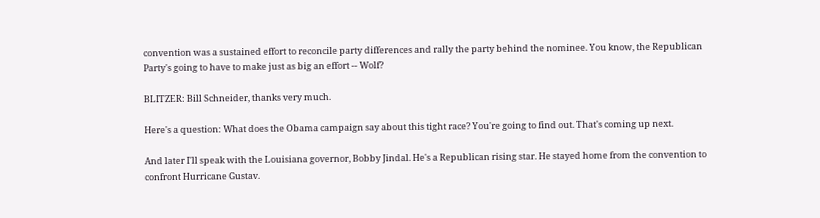convention was a sustained effort to reconcile party differences and rally the party behind the nominee. You know, the Republican Party's going to have to make just as big an effort -- Wolf?

BLITZER: Bill Schneider, thanks very much.

Here's a question: What does the Obama campaign say about this tight race? You're going to find out. That's coming up next.

And later I'll speak with the Louisiana governor, Bobby Jindal. He's a Republican rising star. He stayed home from the convention to confront Hurricane Gustav.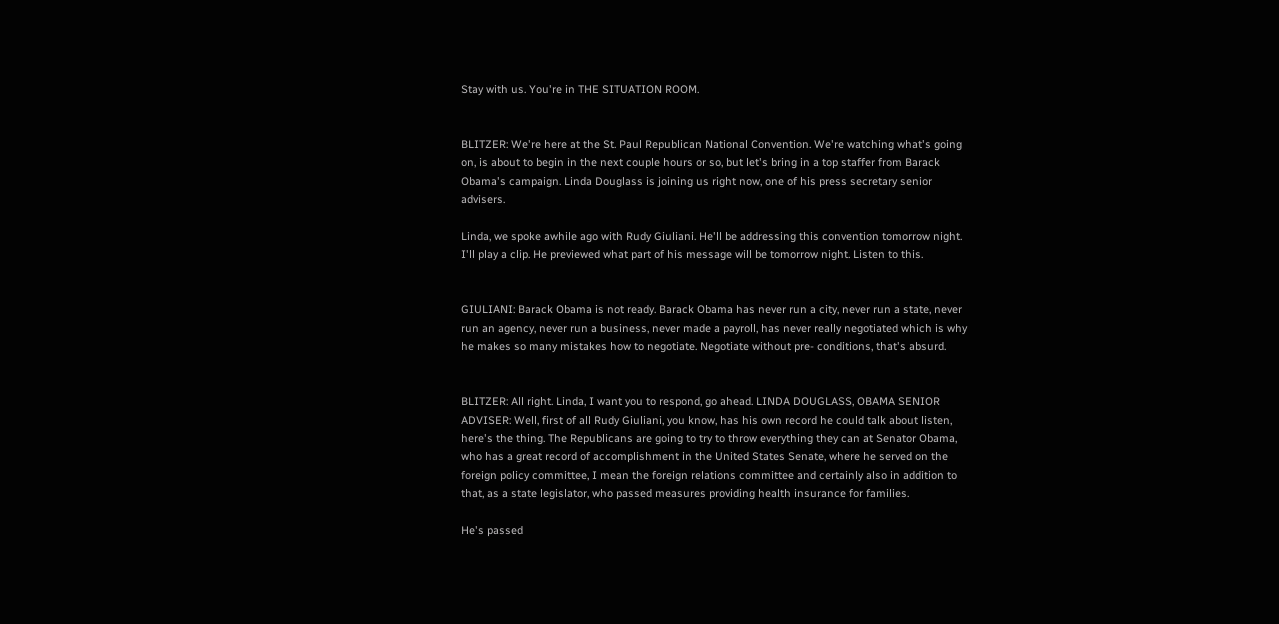Stay with us. You're in THE SITUATION ROOM.


BLITZER: We're here at the St. Paul Republican National Convention. We're watching what's going on, is about to begin in the next couple hours or so, but let's bring in a top staffer from Barack Obama's campaign. Linda Douglass is joining us right now, one of his press secretary senior advisers.

Linda, we spoke awhile ago with Rudy Giuliani. He'll be addressing this convention tomorrow night. I'll play a clip. He previewed what part of his message will be tomorrow night. Listen to this.


GIULIANI: Barack Obama is not ready. Barack Obama has never run a city, never run a state, never run an agency, never run a business, never made a payroll, has never really negotiated which is why he makes so many mistakes how to negotiate. Negotiate without pre- conditions, that's absurd.


BLITZER: All right. Linda, I want you to respond, go ahead. LINDA DOUGLASS, OBAMA SENIOR ADVISER: Well, first of all Rudy Giuliani, you know, has his own record he could talk about listen, here's the thing. The Republicans are going to try to throw everything they can at Senator Obama, who has a great record of accomplishment in the United States Senate, where he served on the foreign policy committee, I mean the foreign relations committee and certainly also in addition to that, as a state legislator, who passed measures providing health insurance for families.

He's passed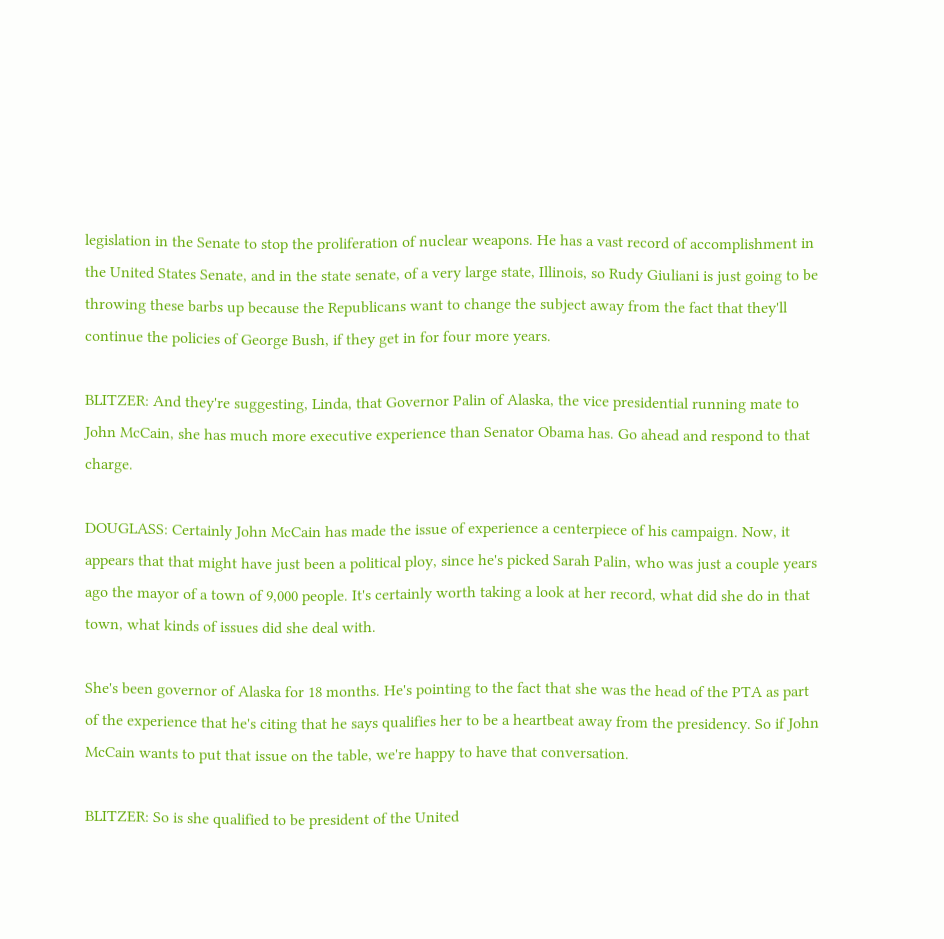legislation in the Senate to stop the proliferation of nuclear weapons. He has a vast record of accomplishment in the United States Senate, and in the state senate, of a very large state, Illinois, so Rudy Giuliani is just going to be throwing these barbs up because the Republicans want to change the subject away from the fact that they'll continue the policies of George Bush, if they get in for four more years.

BLITZER: And they're suggesting, Linda, that Governor Palin of Alaska, the vice presidential running mate to John McCain, she has much more executive experience than Senator Obama has. Go ahead and respond to that charge.

DOUGLASS: Certainly John McCain has made the issue of experience a centerpiece of his campaign. Now, it appears that that might have just been a political ploy, since he's picked Sarah Palin, who was just a couple years ago the mayor of a town of 9,000 people. It's certainly worth taking a look at her record, what did she do in that town, what kinds of issues did she deal with.

She's been governor of Alaska for 18 months. He's pointing to the fact that she was the head of the PTA as part of the experience that he's citing that he says qualifies her to be a heartbeat away from the presidency. So if John McCain wants to put that issue on the table, we're happy to have that conversation.

BLITZER: So is she qualified to be president of the United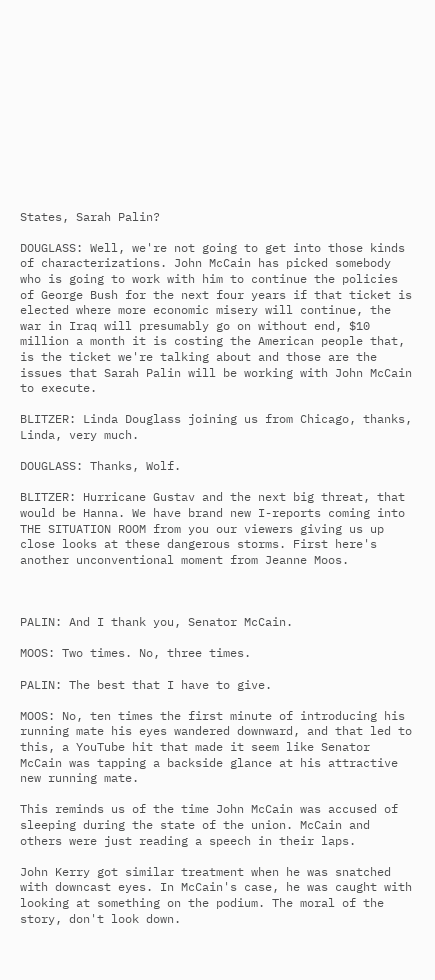States, Sarah Palin?

DOUGLASS: Well, we're not going to get into those kinds of characterizations. John McCain has picked somebody who is going to work with him to continue the policies of George Bush for the next four years if that ticket is elected where more economic misery will continue, the war in Iraq will presumably go on without end, $10 million a month it is costing the American people that, is the ticket we're talking about and those are the issues that Sarah Palin will be working with John McCain to execute.

BLITZER: Linda Douglass joining us from Chicago, thanks, Linda, very much.

DOUGLASS: Thanks, Wolf.

BLITZER: Hurricane Gustav and the next big threat, that would be Hanna. We have brand new I-reports coming into THE SITUATION ROOM from you our viewers giving us up close looks at these dangerous storms. First here's another unconventional moment from Jeanne Moos.



PALIN: And I thank you, Senator McCain.

MOOS: Two times. No, three times.

PALIN: The best that I have to give.

MOOS: No, ten times the first minute of introducing his running mate his eyes wandered downward, and that led to this, a YouTube hit that made it seem like Senator McCain was tapping a backside glance at his attractive new running mate.

This reminds us of the time John McCain was accused of sleeping during the state of the union. McCain and others were just reading a speech in their laps.

John Kerry got similar treatment when he was snatched with downcast eyes. In McCain's case, he was caught with looking at something on the podium. The moral of the story, don't look down.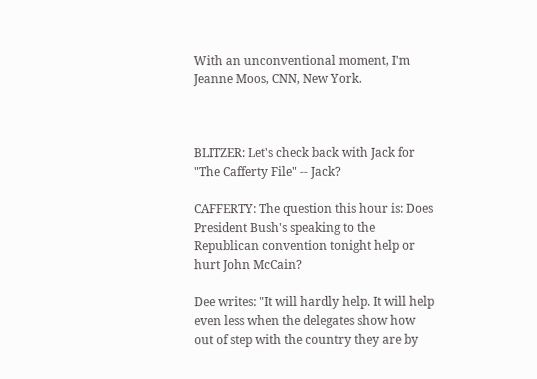With an unconventional moment, I'm Jeanne Moos, CNN, New York.



BLITZER: Let's check back with Jack for "The Cafferty File" -- Jack?

CAFFERTY: The question this hour is: Does President Bush's speaking to the Republican convention tonight help or hurt John McCain?

Dee writes: "It will hardly help. It will help even less when the delegates show how out of step with the country they are by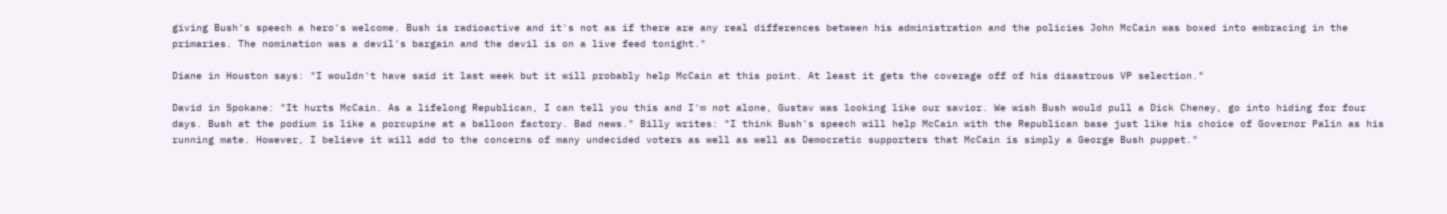giving Bush's speech a hero's welcome. Bush is radioactive and it's not as if there are any real differences between his administration and the policies John McCain was boxed into embracing in the primaries. The nomination was a devil's bargain and the devil is on a live feed tonight."

Diane in Houston says: "I wouldn't have said it last week but it will probably help McCain at this point. At least it gets the coverage off of his disastrous VP selection."

David in Spokane: "It hurts McCain. As a lifelong Republican, I can tell you this and I'm not alone, Gustav was looking like our savior. We wish Bush would pull a Dick Cheney, go into hiding for four days. Bush at the podium is like a porcupine at a balloon factory. Bad news." Billy writes: "I think Bush's speech will help McCain with the Republican base just like his choice of Governor Palin as his running mate. However, I believe it will add to the concerns of many undecided voters as well as well as Democratic supporters that McCain is simply a George Bush puppet."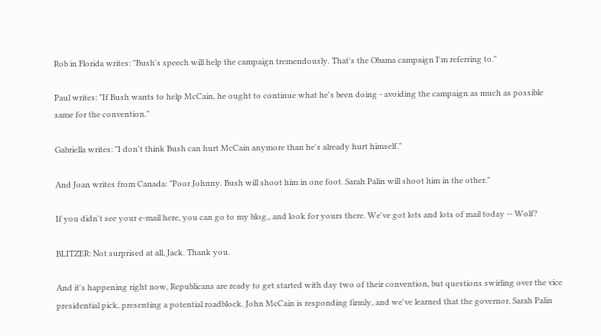Rob in Florida writes: "Bush's speech will help the campaign tremendously. That's the Obama campaign I'm referring to."

Paul writes: "If Bush wants to help McCain, he ought to continue what he's been doing - avoiding the campaign as much as possible same for the convention."

Gabriella writes: "I don't think Bush can hurt McCain anymore than he's already hurt himself."

And Joan writes from Canada: "Poor Johnny. Bush will shoot him in one foot. Sarah Palin will shoot him in the other."

If you didn't see your e-mail here, you can go to my blog,, and look for yours there. We've got lots and lots of mail today -- Wolf?

BLITZER: Not surprised at all, Jack. Thank you.

And it's happening right now, Republicans are ready to get started with day two of their convention, but questions swirling over the vice presidential pick, presenting a potential roadblock. John McCain is responding firmly, and we've learned that the governor, Sarah Palin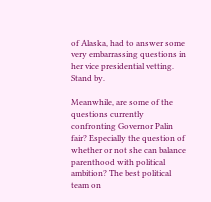of Alaska, had to answer some very embarrassing questions in her vice presidential vetting. Stand by.

Meanwhile, are some of the questions currently confronting Governor Palin fair? Especially the question of whether or not she can balance parenthood with political ambition? The best political team on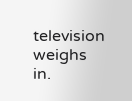television weighs in.